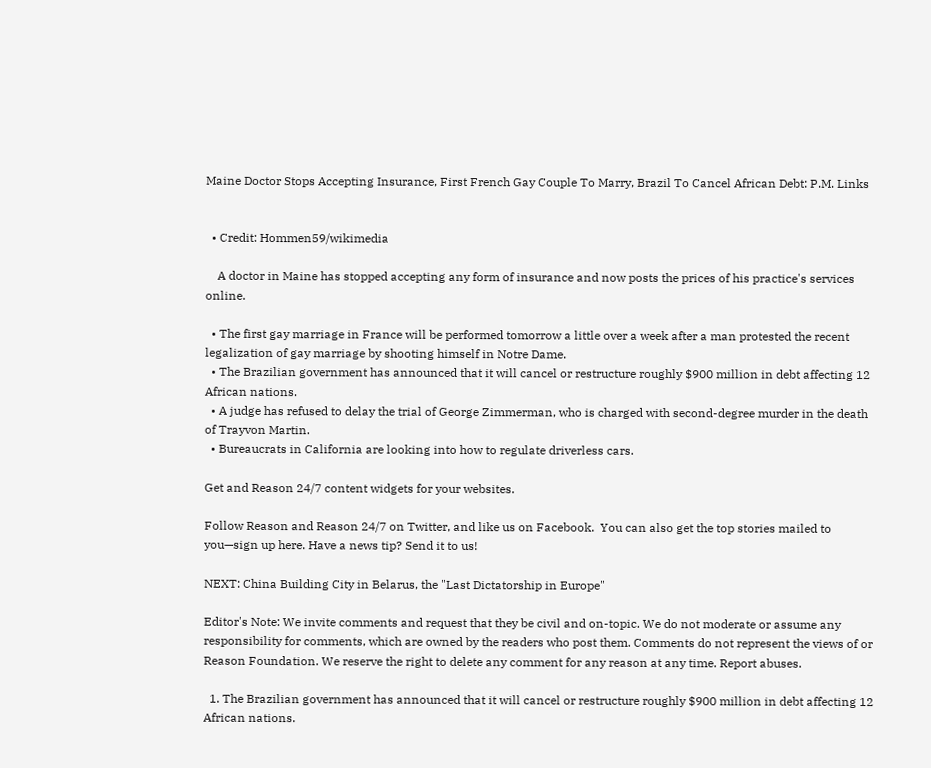Maine Doctor Stops Accepting Insurance, First French Gay Couple To Marry, Brazil To Cancel African Debt: P.M. Links


  • Credit: Hommen59/wikimedia

    A doctor in Maine has stopped accepting any form of insurance and now posts the prices of his practice's services online.

  • The first gay marriage in France will be performed tomorrow a little over a week after a man protested the recent legalization of gay marriage by shooting himself in Notre Dame.
  • The Brazilian government has announced that it will cancel or restructure roughly $900 million in debt affecting 12 African nations.
  • A judge has refused to delay the trial of George Zimmerman, who is charged with second-degree murder in the death of Trayvon Martin.
  • Bureaucrats in California are looking into how to regulate driverless cars.

Get and Reason 24/7 content widgets for your websites.

Follow Reason and Reason 24/7 on Twitter, and like us on Facebook.  You can also get the top stories mailed to you—sign up here. Have a news tip? Send it to us!

NEXT: China Building City in Belarus, the "Last Dictatorship in Europe"

Editor's Note: We invite comments and request that they be civil and on-topic. We do not moderate or assume any responsibility for comments, which are owned by the readers who post them. Comments do not represent the views of or Reason Foundation. We reserve the right to delete any comment for any reason at any time. Report abuses.

  1. The Brazilian government has announced that it will cancel or restructure roughly $900 million in debt affecting 12 African nations.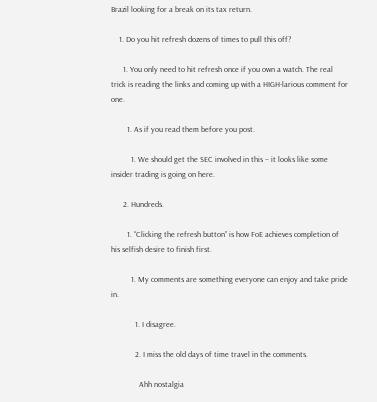Brazil looking for a break on its tax return.

    1. Do you hit refresh dozens of times to pull this off?

      1. You only need to hit refresh once if you own a watch. The real trick is reading the links and coming up with a HIGH-larious comment for one.

        1. As if you read them before you post.

          1. We should get the SEC involved in this – it looks like some insider trading is going on here.

      2. Hundreds.

        1. “Clicking the refresh button” is how FoE achieves completion of his selfish desire to finish first.

          1. My comments are something everyone can enjoy and take pride in.

            1. I disagree.

            2. I miss the old days of time travel in the comments.

              Ahh nostalgia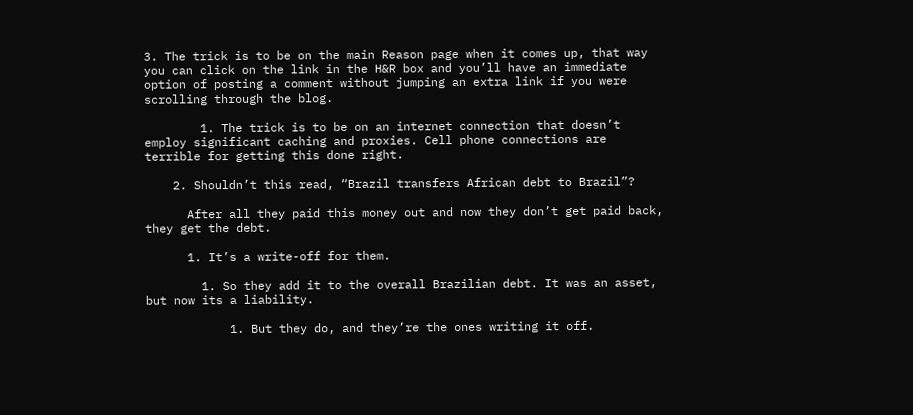3. The trick is to be on the main Reason page when it comes up, that way you can click on the link in the H&R box and you’ll have an immediate option of posting a comment without jumping an extra link if you were scrolling through the blog.

        1. The trick is to be on an internet connection that doesn’t employ significant caching and proxies. Cell phone connections are terrible for getting this done right.

    2. Shouldn’t this read, “Brazil transfers African debt to Brazil”?

      After all they paid this money out and now they don’t get paid back, they get the debt.

      1. It’s a write-off for them.

        1. So they add it to the overall Brazilian debt. It was an asset, but now its a liability.

            1. But they do, and they’re the ones writing it off.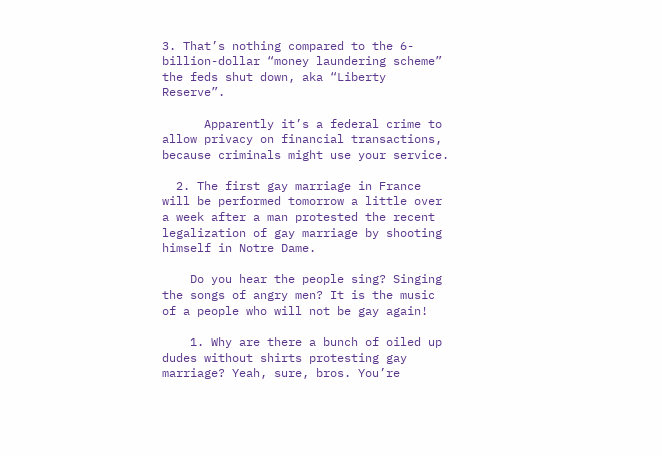3. That’s nothing compared to the 6-billion-dollar “money laundering scheme” the feds shut down, aka “Liberty Reserve”.

      Apparently it’s a federal crime to allow privacy on financial transactions, because criminals might use your service.

  2. The first gay marriage in France will be performed tomorrow a little over a week after a man protested the recent legalization of gay marriage by shooting himself in Notre Dame.

    Do you hear the people sing? Singing the songs of angry men? It is the music of a people who will not be gay again!

    1. Why are there a bunch of oiled up dudes without shirts protesting gay marriage? Yeah, sure, bros. You’re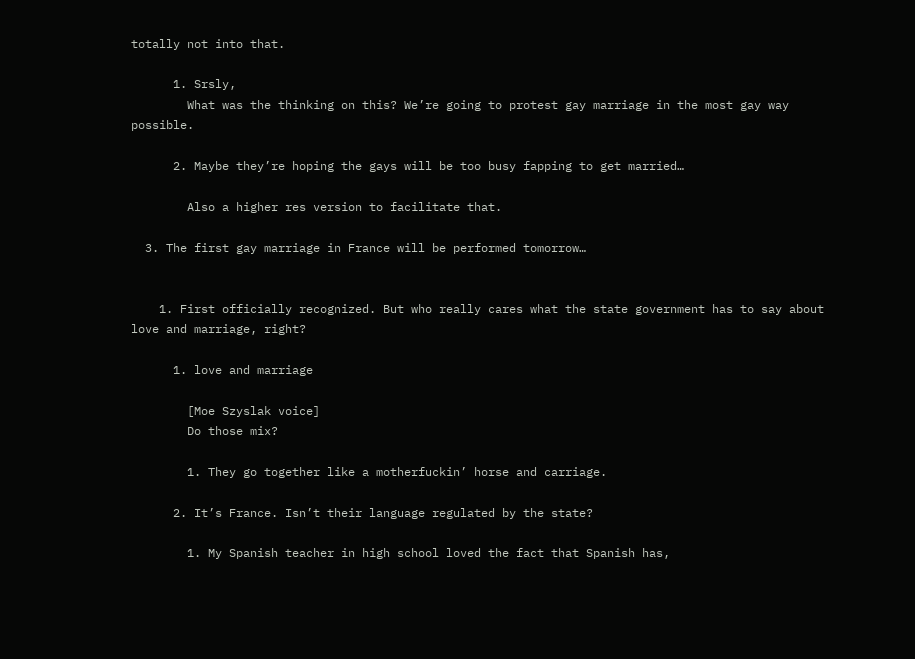totally not into that.

      1. Srsly,
        What was the thinking on this? We’re going to protest gay marriage in the most gay way possible.

      2. Maybe they’re hoping the gays will be too busy fapping to get married…

        Also a higher res version to facilitate that.

  3. The first gay marriage in France will be performed tomorrow…


    1. First officially recognized. But who really cares what the state government has to say about love and marriage, right?

      1. love and marriage

        [Moe Szyslak voice]
        Do those mix?

        1. They go together like a motherfuckin’ horse and carriage.

      2. It’s France. Isn’t their language regulated by the state?

        1. My Spanish teacher in high school loved the fact that Spanish has,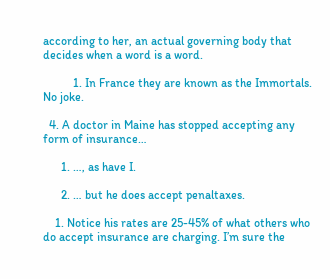according to her, an actual governing body that decides when a word is a word.

          1. In France they are known as the Immortals. No joke.

  4. A doctor in Maine has stopped accepting any form of insurance…

      1. …, as have I.

      2. … but he does accept penaltaxes.

    1. Notice his rates are 25-45% of what others who do accept insurance are charging. I’m sure the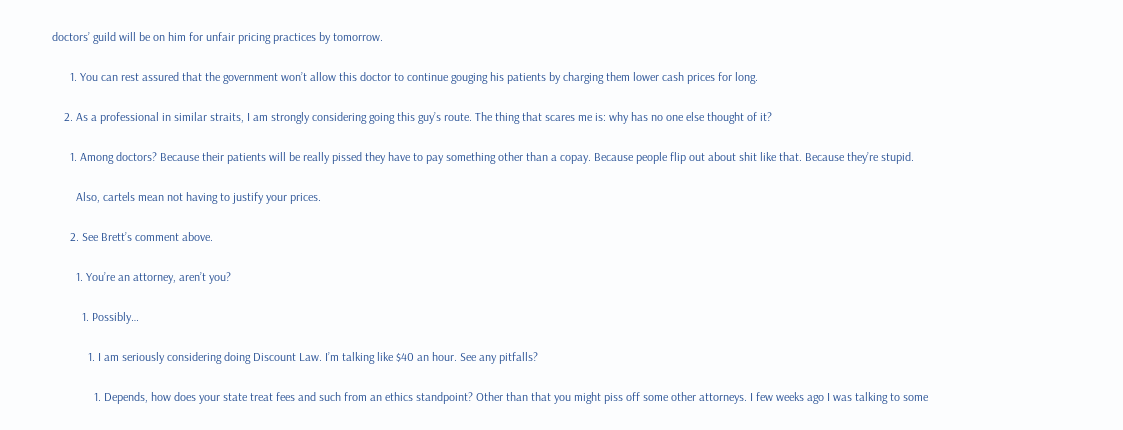doctors’ guild will be on him for unfair pricing practices by tomorrow.

      1. You can rest assured that the government won’t allow this doctor to continue gouging his patients by charging them lower cash prices for long.

    2. As a professional in similar straits, I am strongly considering going this guy’s route. The thing that scares me is: why has no one else thought of it?

      1. Among doctors? Because their patients will be really pissed they have to pay something other than a copay. Because people flip out about shit like that. Because they’re stupid.

        Also, cartels mean not having to justify your prices.

      2. See Brett’s comment above.

        1. You’re an attorney, aren’t you?

          1. Possibly…

            1. I am seriously considering doing Discount Law. I’m talking like $40 an hour. See any pitfalls?

              1. Depends, how does your state treat fees and such from an ethics standpoint? Other than that you might piss off some other attorneys. I few weeks ago I was talking to some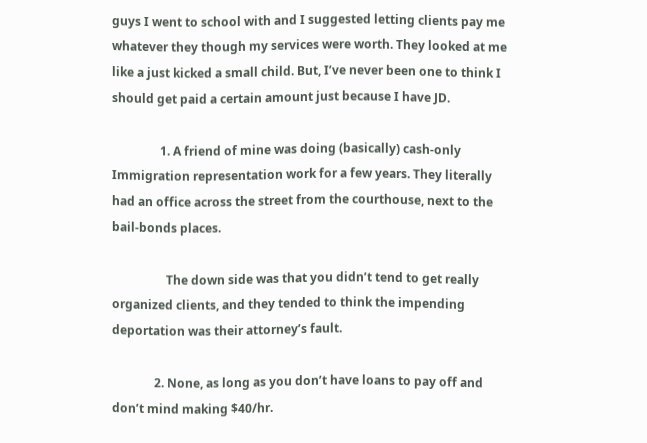guys I went to school with and I suggested letting clients pay me whatever they though my services were worth. They looked at me like a just kicked a small child. But, I’ve never been one to think I should get paid a certain amount just because I have JD.

                1. A friend of mine was doing (basically) cash-only Immigration representation work for a few years. They literally had an office across the street from the courthouse, next to the bail-bonds places.

                  The down side was that you didn’t tend to get really organized clients, and they tended to think the impending deportation was their attorney’s fault.

              2. None, as long as you don’t have loans to pay off and don’t mind making $40/hr.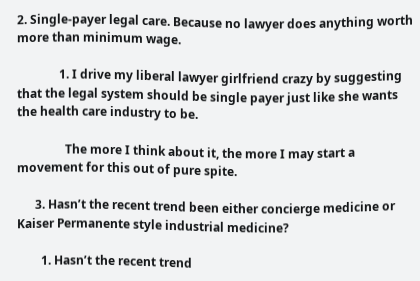2. Single-payer legal care. Because no lawyer does anything worth more than minimum wage.

              1. I drive my liberal lawyer girlfriend crazy by suggesting that the legal system should be single payer just like she wants the health care industry to be.

                The more I think about it, the more I may start a movement for this out of pure spite.

      3. Hasn’t the recent trend been either concierge medicine or Kaiser Permanente style industrial medicine?

        1. Hasn’t the recent trend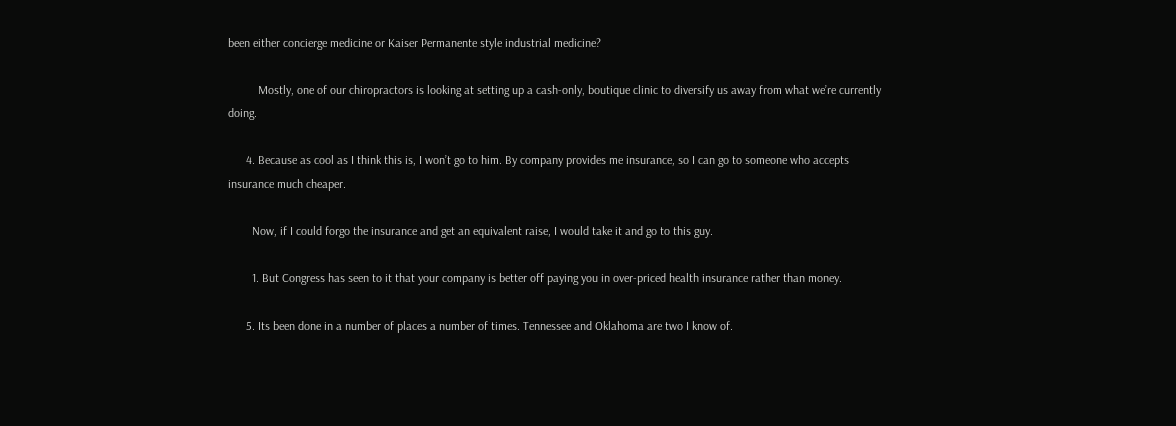been either concierge medicine or Kaiser Permanente style industrial medicine?

          Mostly, one of our chiropractors is looking at setting up a cash-only, boutique clinic to diversify us away from what we’re currently doing.

      4. Because as cool as I think this is, I won’t go to him. By company provides me insurance, so I can go to someone who accepts insurance much cheaper.

        Now, if I could forgo the insurance and get an equivalent raise, I would take it and go to this guy.

        1. But Congress has seen to it that your company is better off paying you in over-priced health insurance rather than money.

      5. Its been done in a number of places a number of times. Tennessee and Oklahoma are two I know of.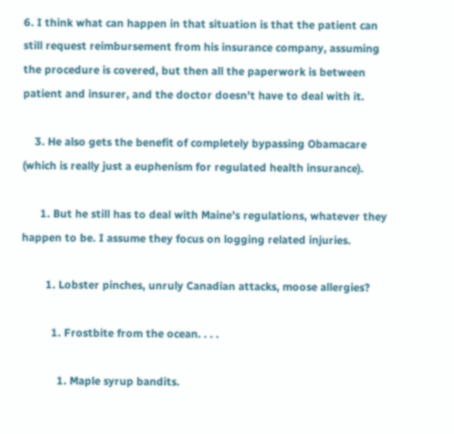6. I think what can happen in that situation is that the patient can still request reimbursement from his insurance company, assuming the procedure is covered, but then all the paperwork is between patient and insurer, and the doctor doesn’t have to deal with it.

    3. He also gets the benefit of completely bypassing Obamacare (which is really just a euphenism for regulated health insurance).

      1. But he still has to deal with Maine’s regulations, whatever they happen to be. I assume they focus on logging related injuries.

        1. Lobster pinches, unruly Canadian attacks, moose allergies?

          1. Frostbite from the ocean. . . .

            1. Maple syrup bandits.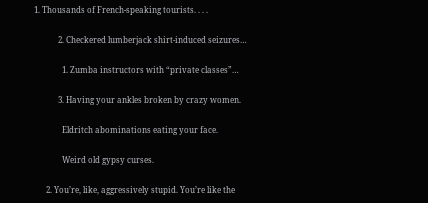1. Thousands of French-speaking tourists. . . .

            2. Checkered lumberjack shirt-induced seizures…

              1. Zumba instructors with “private classes”…

            3. Having your ankles broken by crazy women.

              Eldritch abominations eating your face.

              Weird old gypsy curses.

      2. You’re, like, aggressively stupid. You’re like the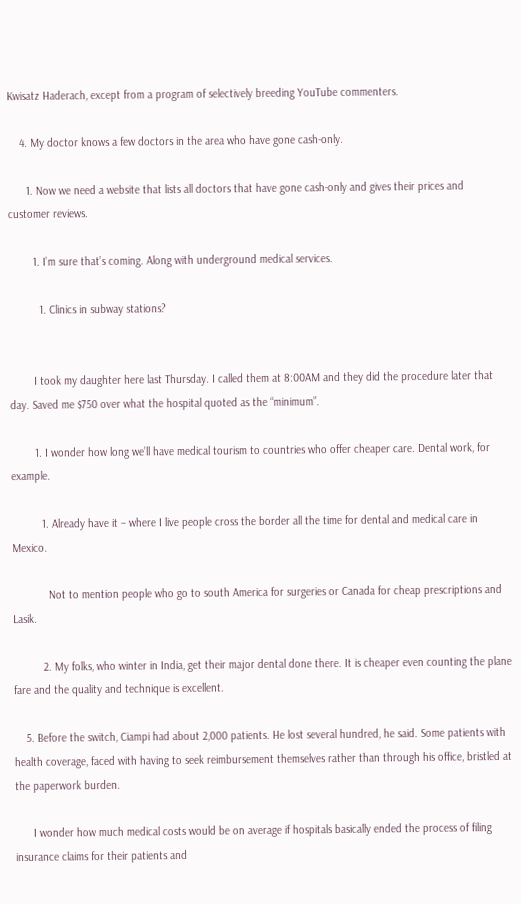Kwisatz Haderach, except from a program of selectively breeding YouTube commenters.

    4. My doctor knows a few doctors in the area who have gone cash-only.

      1. Now we need a website that lists all doctors that have gone cash-only and gives their prices and customer reviews.

        1. I’m sure that’s coming. Along with underground medical services.

          1. Clinics in subway stations?


        I took my daughter here last Thursday. I called them at 8:00AM and they did the procedure later that day. Saved me $750 over what the hospital quoted as the “minimum”.

        1. I wonder how long we’ll have medical tourism to countries who offer cheaper care. Dental work, for example.

          1. Already have it – where I live people cross the border all the time for dental and medical care in Mexico.

            Not to mention people who go to south America for surgeries or Canada for cheap prescriptions and Lasik.

          2. My folks, who winter in India, get their major dental done there. It is cheaper even counting the plane fare and the quality and technique is excellent.

    5. Before the switch, Ciampi had about 2,000 patients. He lost several hundred, he said. Some patients with health coverage, faced with having to seek reimbursement themselves rather than through his office, bristled at the paperwork burden.

      I wonder how much medical costs would be on average if hospitals basically ended the process of filing insurance claims for their patients and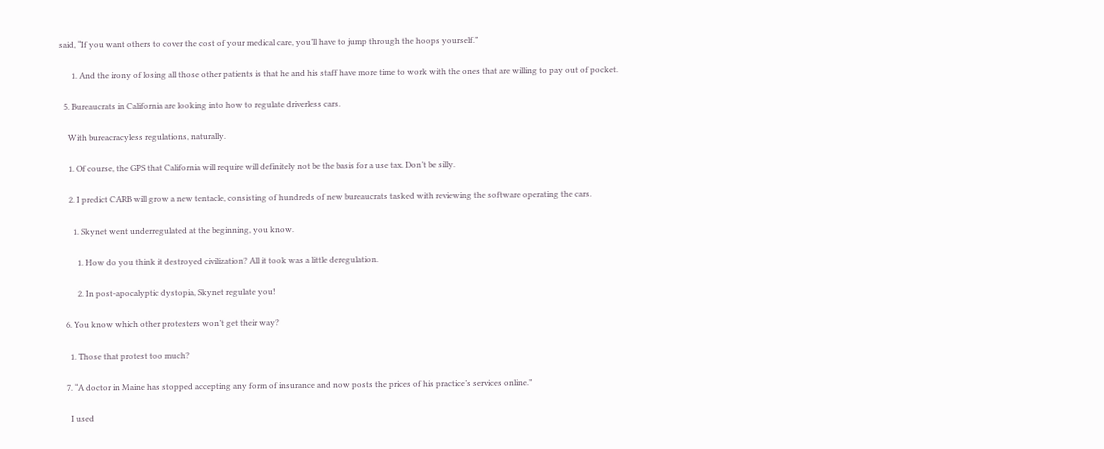said, “If you want others to cover the cost of your medical care, you’ll have to jump through the hoops yourself.”

      1. And the irony of losing all those other patients is that he and his staff have more time to work with the ones that are willing to pay out of pocket.

  5. Bureaucrats in California are looking into how to regulate driverless cars.

    With bureacracyless regulations, naturally.

    1. Of course, the GPS that California will require will definitely not be the basis for a use tax. Don’t be silly.

    2. I predict CARB will grow a new tentacle, consisting of hundreds of new bureaucrats tasked with reviewing the software operating the cars.

      1. Skynet went underregulated at the beginning, you know.

        1. How do you think it destroyed civilization? All it took was a little deregulation.

        2. In post-apocalyptic dystopia, Skynet regulate you!

  6. You know which other protesters won’t get their way?

    1. Those that protest too much?

  7. “A doctor in Maine has stopped accepting any form of insurance and now posts the prices of his practice’s services online.”

    I used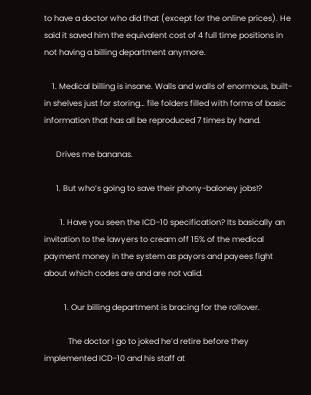to have a doctor who did that (except for the online prices). He said it saved him the equivalent cost of 4 full time positions in not having a billing department anymore.

    1. Medical billing is insane. Walls and walls of enormous, built-in shelves just for storing… file folders filled with forms of basic information that has all be reproduced 7 times by hand.

      Drives me bananas.

      1. But who’s going to save their phony-baloney jobs!?

        1. Have you seen the ICD-10 specification? Its basically an invitation to the lawyers to cream off 15% of the medical payment money in the system as payors and payees fight about which codes are and are not valid.

          1. Our billing department is bracing for the rollover.

            The doctor I go to joked he’d retire before they implemented ICD-10 and his staff at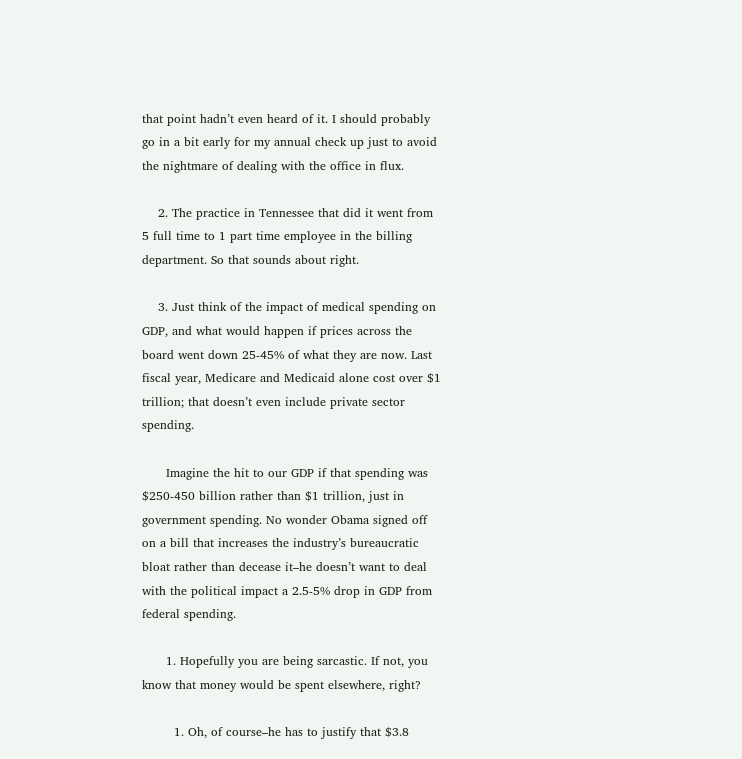that point hadn’t even heard of it. I should probably go in a bit early for my annual check up just to avoid the nightmare of dealing with the office in flux.

    2. The practice in Tennessee that did it went from 5 full time to 1 part time employee in the billing department. So that sounds about right.

    3. Just think of the impact of medical spending on GDP, and what would happen if prices across the board went down 25-45% of what they are now. Last fiscal year, Medicare and Medicaid alone cost over $1 trillion; that doesn’t even include private sector spending.

      Imagine the hit to our GDP if that spending was $250-450 billion rather than $1 trillion, just in government spending. No wonder Obama signed off on a bill that increases the industry’s bureaucratic bloat rather than decease it–he doesn’t want to deal with the political impact a 2.5-5% drop in GDP from federal spending.

      1. Hopefully you are being sarcastic. If not, you know that money would be spent elsewhere, right?

        1. Oh, of course–he has to justify that $3.8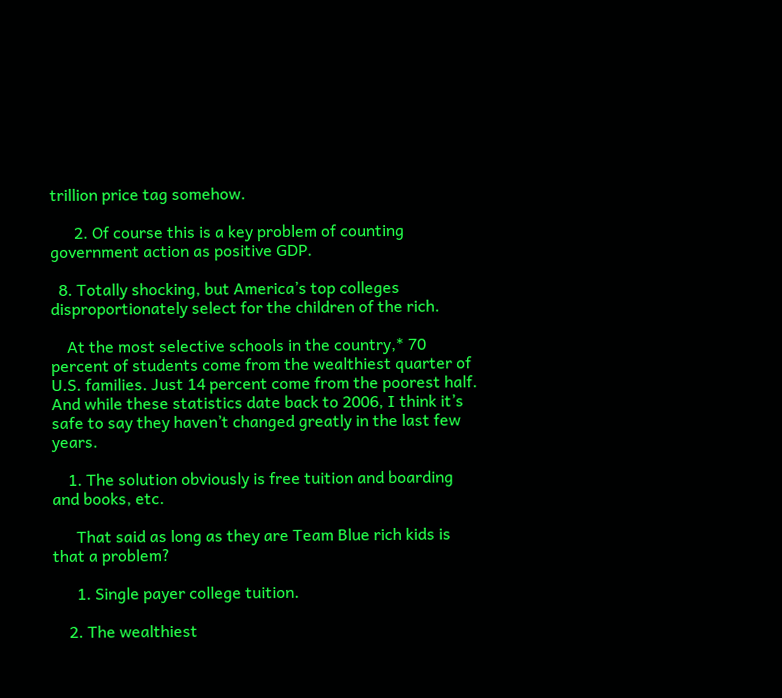trillion price tag somehow.

      2. Of course this is a key problem of counting government action as positive GDP.

  8. Totally shocking, but America’s top colleges disproportionately select for the children of the rich.

    At the most selective schools in the country,* 70 percent of students come from the wealthiest quarter of U.S. families. Just 14 percent come from the poorest half. And while these statistics date back to 2006, I think it’s safe to say they haven’t changed greatly in the last few years.

    1. The solution obviously is free tuition and boarding and books, etc.

      That said as long as they are Team Blue rich kids is that a problem?

      1. Single payer college tuition.

    2. The wealthiest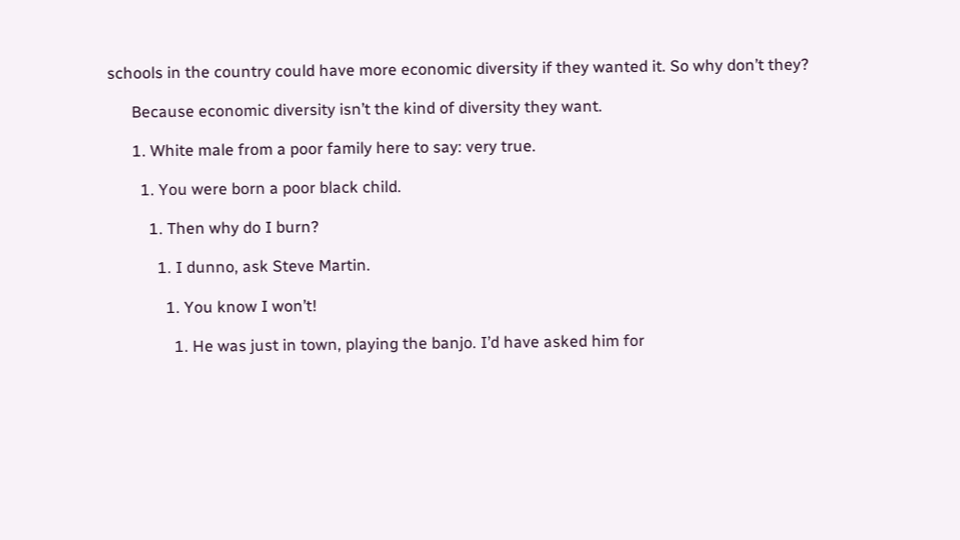schools in the country could have more economic diversity if they wanted it. So why don’t they?

      Because economic diversity isn’t the kind of diversity they want.

      1. White male from a poor family here to say: very true.

        1. You were born a poor black child.

          1. Then why do I burn?

            1. I dunno, ask Steve Martin.

              1. You know I won’t!

                1. He was just in town, playing the banjo. I’d have asked him for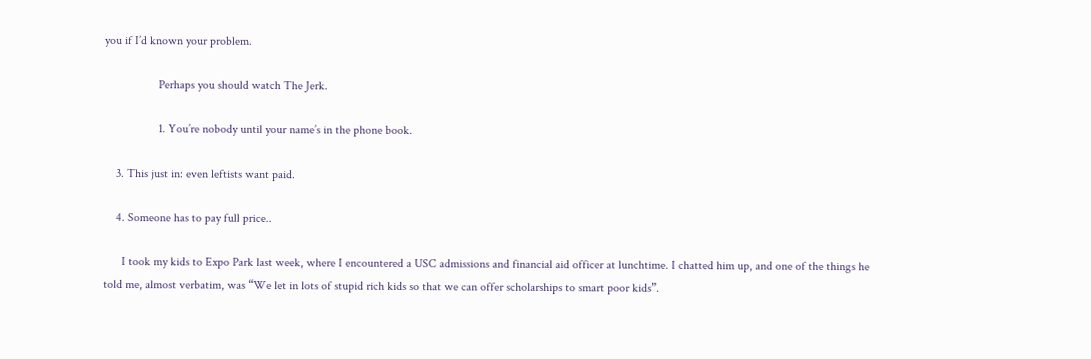you if I’d known your problem.

                  Perhaps you should watch The Jerk.

                  1. You’re nobody until your name’s in the phone book.

    3. This just in: even leftists want paid.

    4. Someone has to pay full price..

      I took my kids to Expo Park last week, where I encountered a USC admissions and financial aid officer at lunchtime. I chatted him up, and one of the things he told me, almost verbatim, was “We let in lots of stupid rich kids so that we can offer scholarships to smart poor kids”.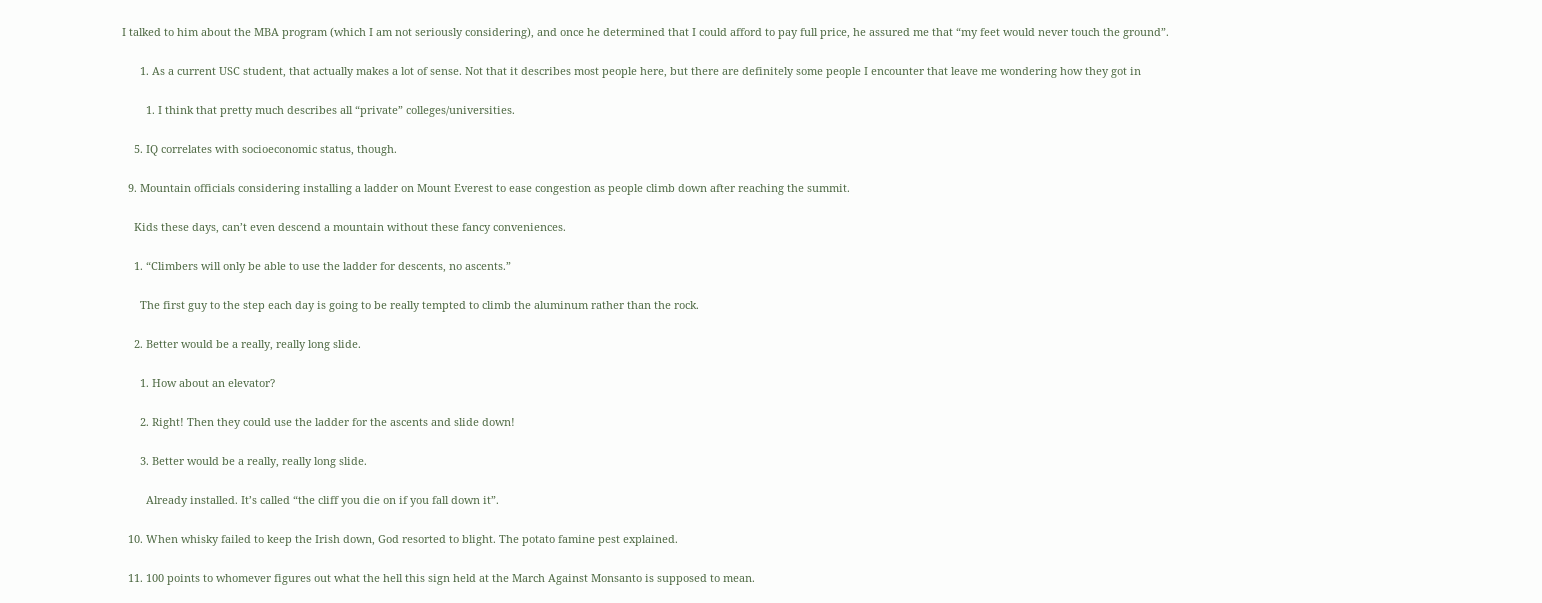I talked to him about the MBA program (which I am not seriously considering), and once he determined that I could afford to pay full price, he assured me that “my feet would never touch the ground”.

      1. As a current USC student, that actually makes a lot of sense. Not that it describes most people here, but there are definitely some people I encounter that leave me wondering how they got in

        1. I think that pretty much describes all “private” colleges/universities.

    5. IQ correlates with socioeconomic status, though.

  9. Mountain officials considering installing a ladder on Mount Everest to ease congestion as people climb down after reaching the summit.

    Kids these days, can’t even descend a mountain without these fancy conveniences.

    1. “Climbers will only be able to use the ladder for descents, no ascents.”

      The first guy to the step each day is going to be really tempted to climb the aluminum rather than the rock.

    2. Better would be a really, really long slide.

      1. How about an elevator?

      2. Right! Then they could use the ladder for the ascents and slide down!

      3. Better would be a really, really long slide.

        Already installed. It’s called “the cliff you die on if you fall down it”.

  10. When whisky failed to keep the Irish down, God resorted to blight. The potato famine pest explained.

  11. 100 points to whomever figures out what the hell this sign held at the March Against Monsanto is supposed to mean.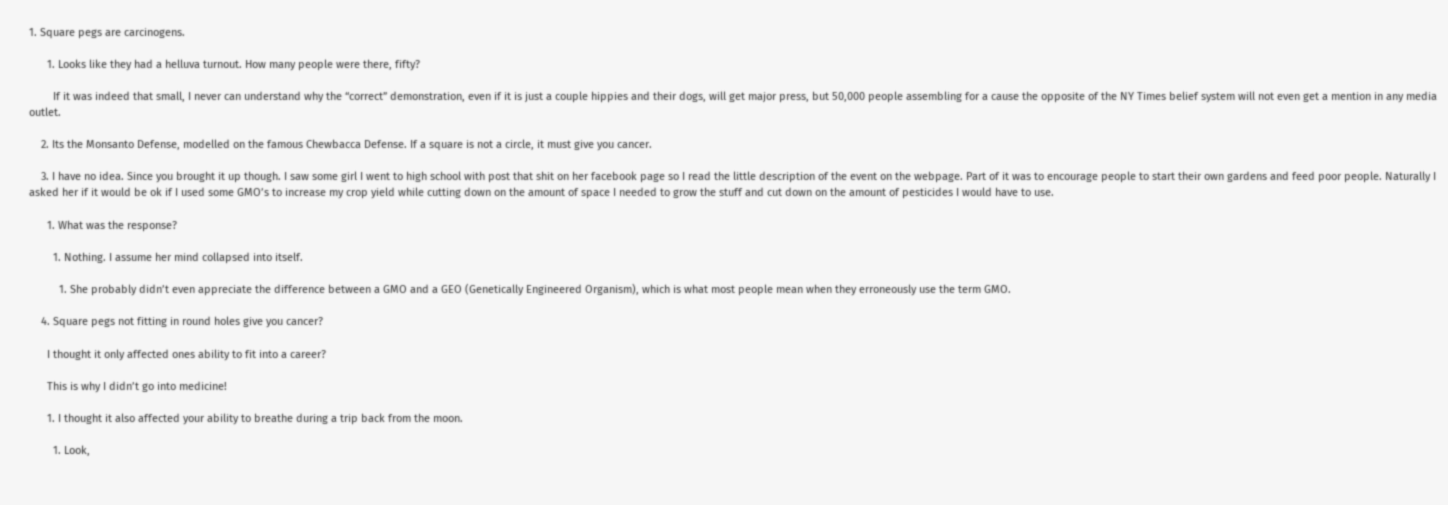1. Square pegs are carcinogens.

      1. Looks like they had a helluva turnout. How many people were there, fifty?

        If it was indeed that small, I never can understand why the “correct” demonstration, even if it is just a couple hippies and their dogs, will get major press, but 50,000 people assembling for a cause the opposite of the NY Times belief system will not even get a mention in any media outlet.

    2. Its the Monsanto Defense, modelled on the famous Chewbacca Defense. If a square is not a circle, it must give you cancer.

    3. I have no idea. Since you brought it up though. I saw some girl I went to high school with post that shit on her facebook page so I read the little description of the event on the webpage. Part of it was to encourage people to start their own gardens and feed poor people. Naturally I asked her if it would be ok if I used some GMO’s to increase my crop yield while cutting down on the amount of space I needed to grow the stuff and cut down on the amount of pesticides I would have to use.

      1. What was the response?

        1. Nothing. I assume her mind collapsed into itself.

          1. She probably didn’t even appreciate the difference between a GMO and a GEO (Genetically Engineered Organism), which is what most people mean when they erroneously use the term GMO.

    4. Square pegs not fitting in round holes give you cancer?

      I thought it only affected ones ability to fit into a career?

      This is why I didn’t go into medicine!

      1. I thought it also affected your ability to breathe during a trip back from the moon.

        1. Look,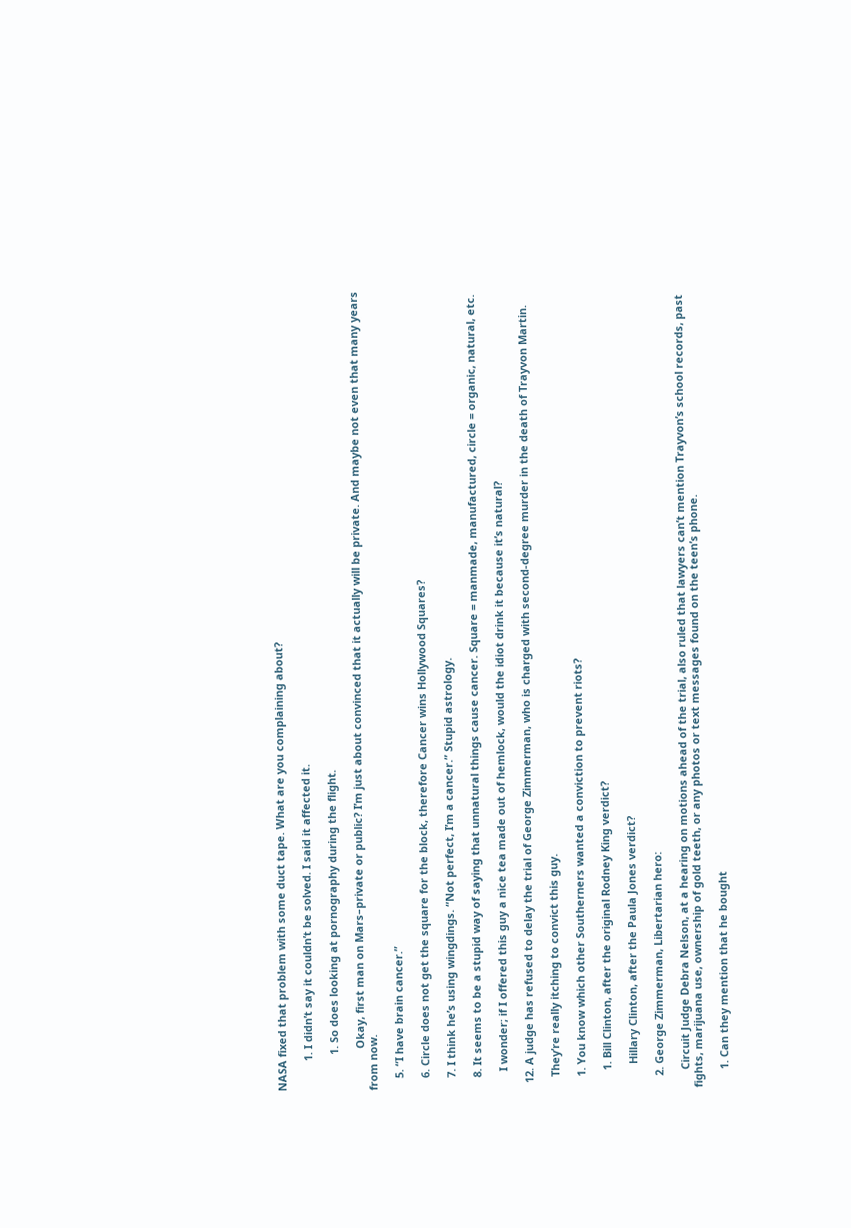NASA fixed that problem with some duct tape. What are you complaining about?

          1. I didn’t say it couldn’t be solved. I said it affected it.

            1. So does looking at pornography during the flight.

              Okay, first man on Mars–private or public? I’m just about convinced that it actually will be private. And maybe not even that many years from now.

    5. “I have brain cancer.”

    6. Circle does not get the square for the block, therefore Cancer wins Hollywood Squares?

    7. I think he’s using wingdings. “Not perfect, I’m a cancer.” Stupid astrology.

    8. It seems to be a stupid way of saying that unnatural things cause cancer. Square = manmade, manufactured, circle = organic, natural, etc.

      I wonder; if I offered this guy a nice tea made out of hemlock, would the idiot drink it because it’s natural?

  12. A judge has refused to delay the trial of George Zimmerman, who is charged with second-degree murder in the death of Trayvon Martin.

    They’re really itching to convict this guy.

    1. You know which other Southerners wanted a conviction to prevent riots?

      1. Bill Clinton, after the original Rodney King verdict?

        Hillary Clinton, after the Paula Jones verdict?

    2. George Zimmerman, Libertarian hero:

      Circuit Judge Debra Nelson, at a hearing on motions ahead of the trial, also ruled that lawyers can’t mention Trayvon’s school records, past fights, marijuana use, ownership of gold teeth, or any photos or text messages found on the teen’s phone.

      1. Can they mention that he bought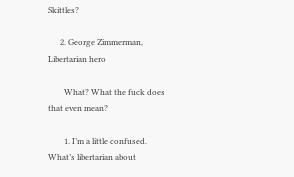Skittles?

      2. George Zimmerman, Libertarian hero

        What? What the fuck does that even mean?

        1. I’m a little confused. What’s libertarian about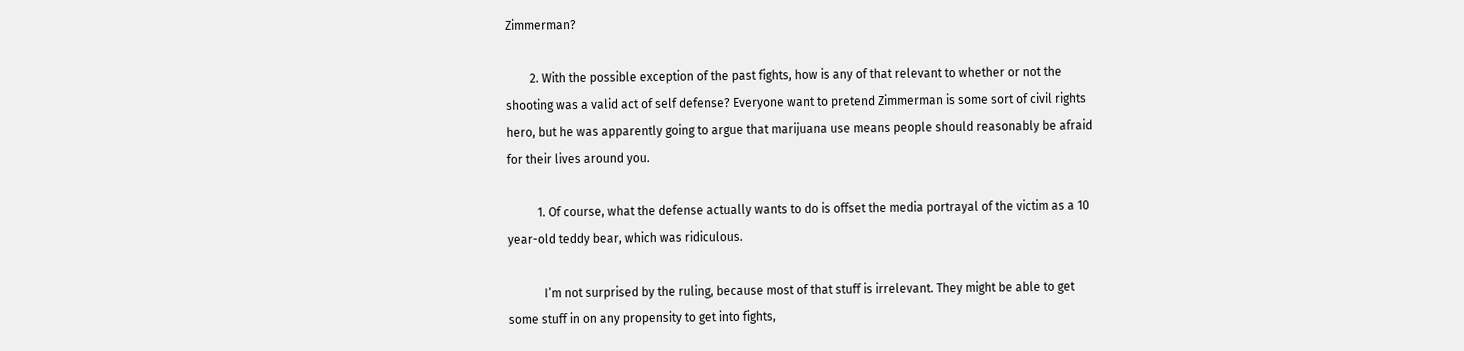Zimmerman?

        2. With the possible exception of the past fights, how is any of that relevant to whether or not the shooting was a valid act of self defense? Everyone want to pretend Zimmerman is some sort of civil rights hero, but he was apparently going to argue that marijuana use means people should reasonably be afraid for their lives around you.

          1. Of course, what the defense actually wants to do is offset the media portrayal of the victim as a 10 year-old teddy bear, which was ridiculous.

            I’m not surprised by the ruling, because most of that stuff is irrelevant. They might be able to get some stuff in on any propensity to get into fights,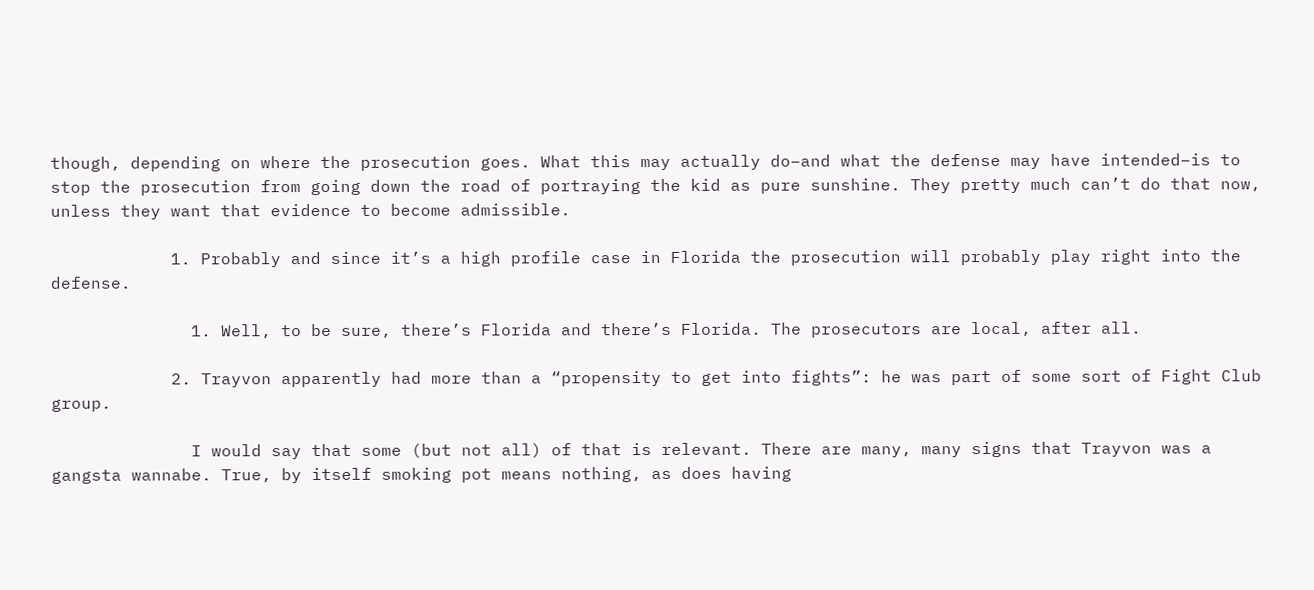though, depending on where the prosecution goes. What this may actually do–and what the defense may have intended–is to stop the prosecution from going down the road of portraying the kid as pure sunshine. They pretty much can’t do that now, unless they want that evidence to become admissible.

            1. Probably and since it’s a high profile case in Florida the prosecution will probably play right into the defense.

              1. Well, to be sure, there’s Florida and there’s Florida. The prosecutors are local, after all.

            2. Trayvon apparently had more than a “propensity to get into fights”: he was part of some sort of Fight Club group.

              I would say that some (but not all) of that is relevant. There are many, many signs that Trayvon was a gangsta wannabe. True, by itself smoking pot means nothing, as does having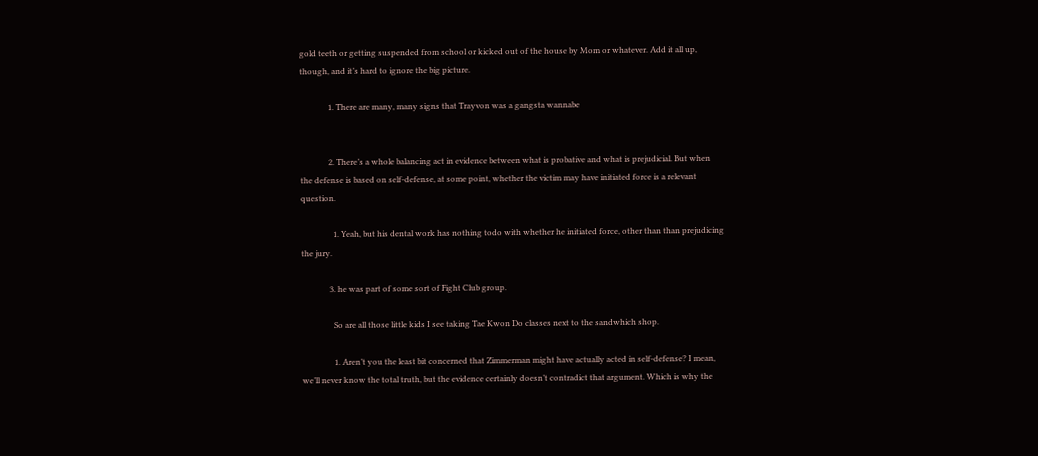gold teeth or getting suspended from school or kicked out of the house by Mom or whatever. Add it all up, though, and it’s hard to ignore the big picture.

              1. There are many, many signs that Trayvon was a gangsta wannabe


              2. There’s a whole balancing act in evidence between what is probative and what is prejudicial. But when the defense is based on self-defense, at some point, whether the victim may have initiated force is a relevant question.

                1. Yeah, but his dental work has nothing todo with whether he initiated force, other than than prejudicing the jury.

              3. he was part of some sort of Fight Club group.

                So are all those little kids I see taking Tae Kwon Do classes next to the sandwhich shop.

                1. Aren’t you the least bit concerned that Zimmerman might have actually acted in self-defense? I mean, we’ll never know the total truth, but the evidence certainly doesn’t contradict that argument. Which is why the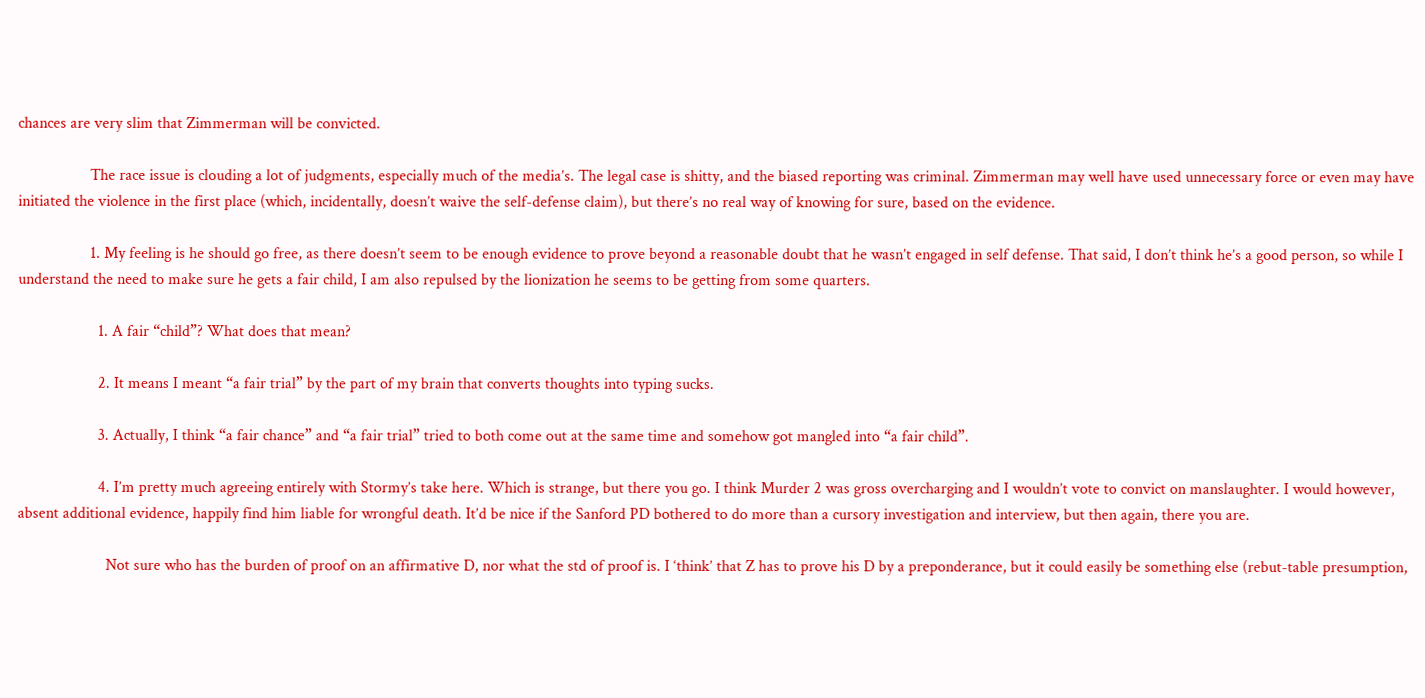chances are very slim that Zimmerman will be convicted.

                  The race issue is clouding a lot of judgments, especially much of the media’s. The legal case is shitty, and the biased reporting was criminal. Zimmerman may well have used unnecessary force or even may have initiated the violence in the first place (which, incidentally, doesn’t waive the self-defense claim), but there’s no real way of knowing for sure, based on the evidence.

                  1. My feeling is he should go free, as there doesn’t seem to be enough evidence to prove beyond a reasonable doubt that he wasn’t engaged in self defense. That said, I don’t think he’s a good person, so while I understand the need to make sure he gets a fair child, I am also repulsed by the lionization he seems to be getting from some quarters.

                    1. A fair “child”? What does that mean?

                    2. It means I meant “a fair trial” by the part of my brain that converts thoughts into typing sucks.

                    3. Actually, I think “a fair chance” and “a fair trial” tried to both come out at the same time and somehow got mangled into “a fair child”.

                    4. I’m pretty much agreeing entirely with Stormy’s take here. Which is strange, but there you go. I think Murder 2 was gross overcharging and I wouldn’t vote to convict on manslaughter. I would however, absent additional evidence, happily find him liable for wrongful death. It’d be nice if the Sanford PD bothered to do more than a cursory investigation and interview, but then again, there you are.

                      Not sure who has the burden of proof on an affirmative D, nor what the std of proof is. I ‘think’ that Z has to prove his D by a preponderance, but it could easily be something else (rebut-table presumption,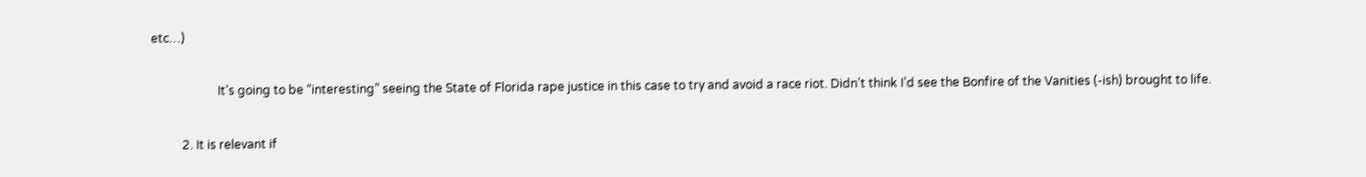etc…)

                      It’s going to be “interesting” seeing the State of Florida rape justice in this case to try and avoid a race riot. Didn’t think I’d see the Bonfire of the Vanities (-ish) brought to life.

          2. It is relevant if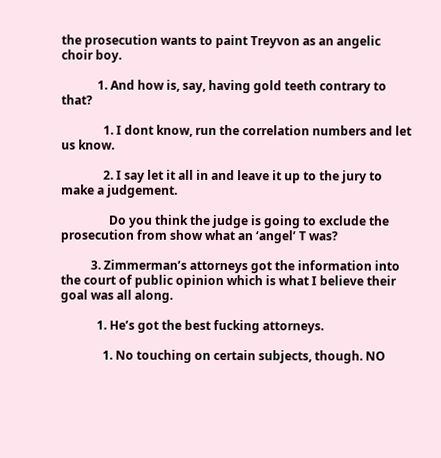the prosecution wants to paint Treyvon as an angelic choir boy.

            1. And how is, say, having gold teeth contrary to that?

              1. I dont know, run the correlation numbers and let us know.

              2. I say let it all in and leave it up to the jury to make a judgement.

                Do you think the judge is going to exclude the prosecution from show what an ‘angel’ T was?

          3. Zimmerman’s attorneys got the information into the court of public opinion which is what I believe their goal was all along.

            1. He’s got the best fucking attorneys.

              1. No touching on certain subjects, though. NO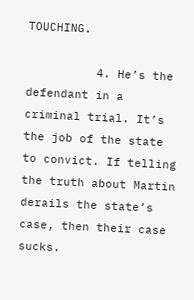TOUCHING.

          4. He’s the defendant in a criminal trial. It’s the job of the state to convict. If telling the truth about Martin derails the state’s case, then their case sucks.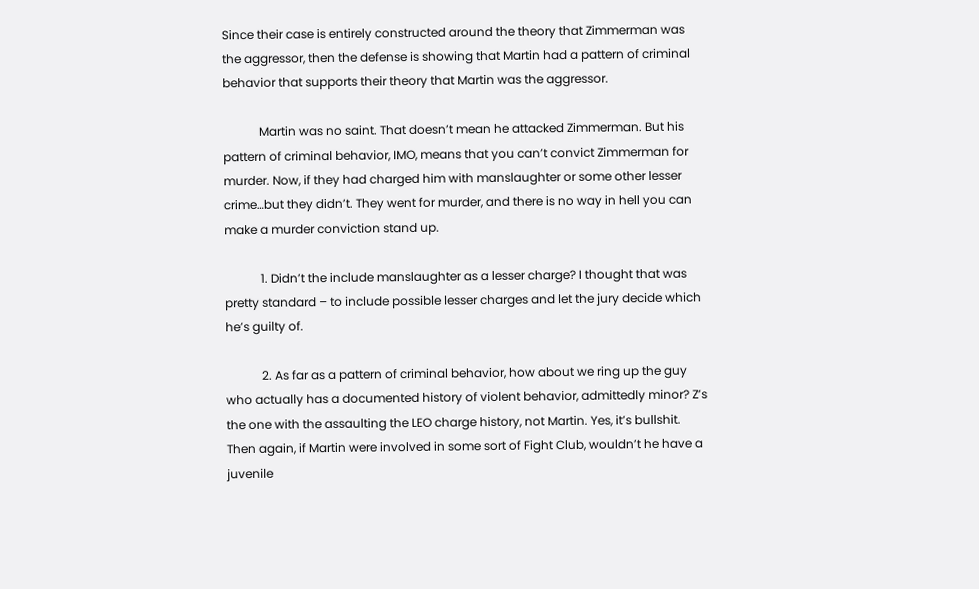Since their case is entirely constructed around the theory that Zimmerman was the aggressor, then the defense is showing that Martin had a pattern of criminal behavior that supports their theory that Martin was the aggressor.

            Martin was no saint. That doesn’t mean he attacked Zimmerman. But his pattern of criminal behavior, IMO, means that you can’t convict Zimmerman for murder. Now, if they had charged him with manslaughter or some other lesser crime…but they didn’t. They went for murder, and there is no way in hell you can make a murder conviction stand up.

            1. Didn’t the include manslaughter as a lesser charge? I thought that was pretty standard – to include possible lesser charges and let the jury decide which he’s guilty of.

            2. As far as a pattern of criminal behavior, how about we ring up the guy who actually has a documented history of violent behavior, admittedly minor? Z’s the one with the assaulting the LEO charge history, not Martin. Yes, it’s bullshit. Then again, if Martin were involved in some sort of Fight Club, wouldn’t he have a juvenile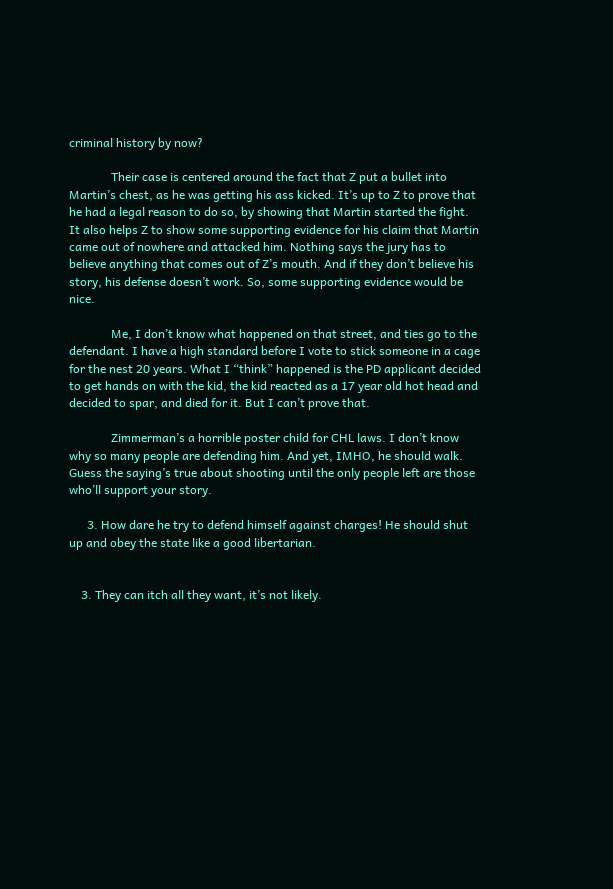criminal history by now?

              Their case is centered around the fact that Z put a bullet into Martin’s chest, as he was getting his ass kicked. It’s up to Z to prove that he had a legal reason to do so, by showing that Martin started the fight. It also helps Z to show some supporting evidence for his claim that Martin came out of nowhere and attacked him. Nothing says the jury has to believe anything that comes out of Z’s mouth. And if they don’t believe his story, his defense doesn’t work. So, some supporting evidence would be nice.

              Me, I don’t know what happened on that street, and ties go to the defendant. I have a high standard before I vote to stick someone in a cage for the nest 20 years. What I “think” happened is the PD applicant decided to get hands on with the kid, the kid reacted as a 17 year old hot head and decided to spar, and died for it. But I can’t prove that.

              Zimmerman’s a horrible poster child for CHL laws. I don’t know why so many people are defending him. And yet, IMHO, he should walk. Guess the saying’s true about shooting until the only people left are those who’ll support your story.

      3. How dare he try to defend himself against charges! He should shut up and obey the state like a good libertarian.


    3. They can itch all they want, it’s not likely.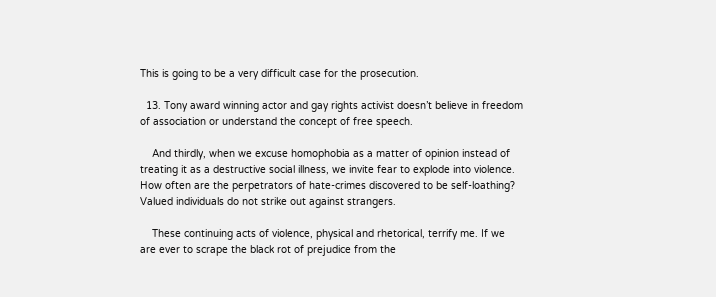This is going to be a very difficult case for the prosecution.

  13. Tony award winning actor and gay rights activist doesn’t believe in freedom of association or understand the concept of free speech.

    And thirdly, when we excuse homophobia as a matter of opinion instead of treating it as a destructive social illness, we invite fear to explode into violence. How often are the perpetrators of hate-crimes discovered to be self-loathing? Valued individuals do not strike out against strangers.

    These continuing acts of violence, physical and rhetorical, terrify me. If we are ever to scrape the black rot of prejudice from the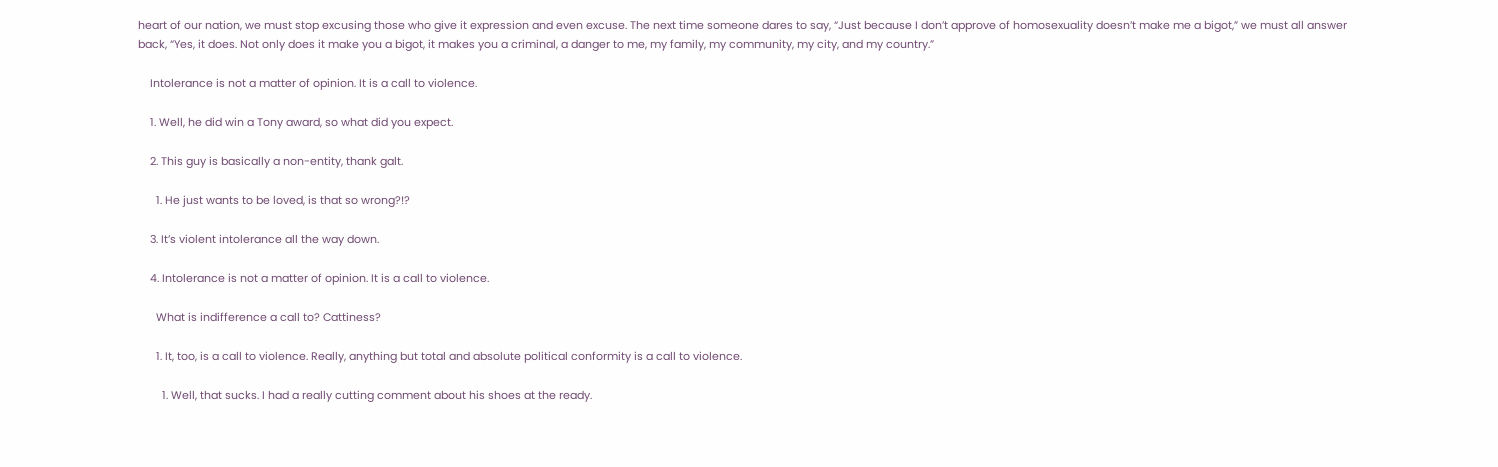heart of our nation, we must stop excusing those who give it expression and even excuse. The next time someone dares to say, “Just because I don’t approve of homosexuality doesn’t make me a bigot,” we must all answer back, “Yes, it does. Not only does it make you a bigot, it makes you a criminal, a danger to me, my family, my community, my city, and my country.”

    Intolerance is not a matter of opinion. It is a call to violence.

    1. Well, he did win a Tony award, so what did you expect.

    2. This guy is basically a non-entity, thank galt.

      1. He just wants to be loved, is that so wrong?!?

    3. It’s violent intolerance all the way down.

    4. Intolerance is not a matter of opinion. It is a call to violence.

      What is indifference a call to? Cattiness?

      1. It, too, is a call to violence. Really, anything but total and absolute political conformity is a call to violence.

        1. Well, that sucks. I had a really cutting comment about his shoes at the ready.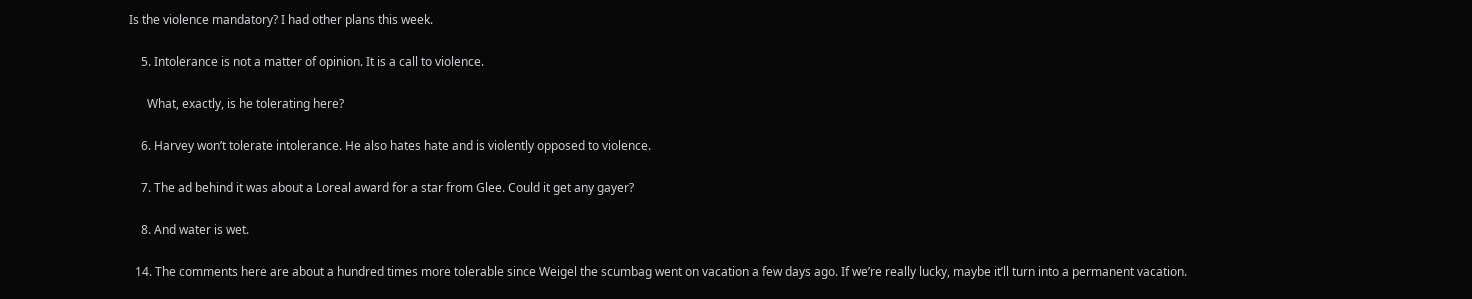Is the violence mandatory? I had other plans this week.

    5. Intolerance is not a matter of opinion. It is a call to violence.

      What, exactly, is he tolerating here?

    6. Harvey won’t tolerate intolerance. He also hates hate and is violently opposed to violence.

    7. The ad behind it was about a Loreal award for a star from Glee. Could it get any gayer?

    8. And water is wet.

  14. The comments here are about a hundred times more tolerable since Weigel the scumbag went on vacation a few days ago. If we’re really lucky, maybe it’ll turn into a permanent vacation.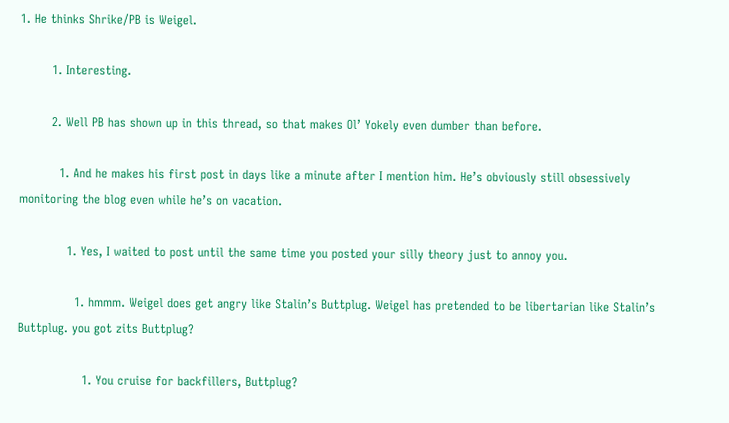1. He thinks Shrike/PB is Weigel.

        1. Interesting.

        2. Well PB has shown up in this thread, so that makes Ol’ Yokely even dumber than before.

          1. And he makes his first post in days like a minute after I mention him. He’s obviously still obsessively monitoring the blog even while he’s on vacation.

            1. Yes, I waited to post until the same time you posted your silly theory just to annoy you.

              1. hmmm. Weigel does get angry like Stalin’s Buttplug. Weigel has pretended to be libertarian like Stalin’s Buttplug. you got zits Buttplug?

                1. You cruise for backfillers, Buttplug?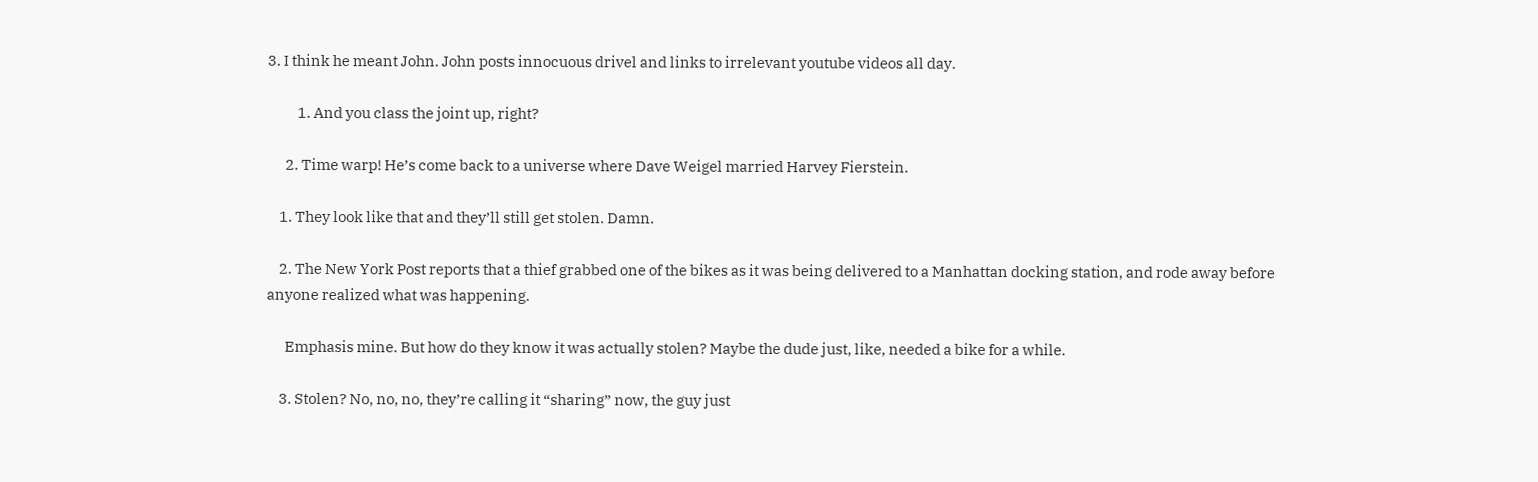3. I think he meant John. John posts innocuous drivel and links to irrelevant youtube videos all day.

          1. And you class the joint up, right?

      2. Time warp! He’s come back to a universe where Dave Weigel married Harvey Fierstein.

    1. They look like that and they’ll still get stolen. Damn.

    2. The New York Post reports that a thief grabbed one of the bikes as it was being delivered to a Manhattan docking station, and rode away before anyone realized what was happening.

      Emphasis mine. But how do they know it was actually stolen? Maybe the dude just, like, needed a bike for a while.

    3. Stolen? No, no, no, they’re calling it “sharing” now, the guy just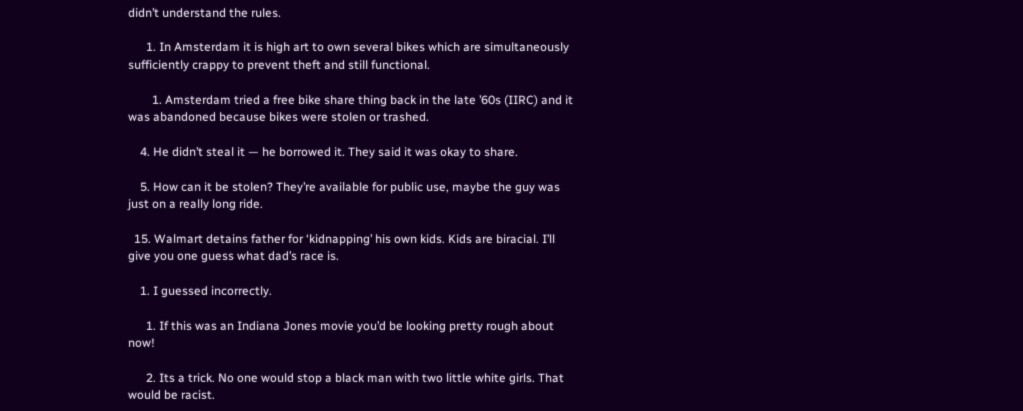didn’t understand the rules.

      1. In Amsterdam it is high art to own several bikes which are simultaneously sufficiently crappy to prevent theft and still functional.

        1. Amsterdam tried a free bike share thing back in the late ’60s (IIRC) and it was abandoned because bikes were stolen or trashed.

    4. He didn’t steal it — he borrowed it. They said it was okay to share.

    5. How can it be stolen? They’re available for public use, maybe the guy was just on a really long ride.

  15. Walmart detains father for ‘kidnapping’ his own kids. Kids are biracial. I’ll give you one guess what dad’s race is.

    1. I guessed incorrectly.

      1. If this was an Indiana Jones movie you’d be looking pretty rough about now!

      2. Its a trick. No one would stop a black man with two little white girls. That would be racist.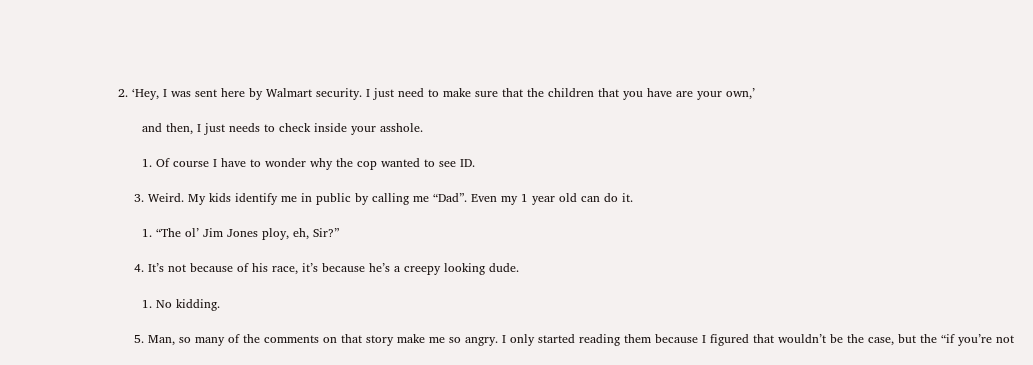2. ‘Hey, I was sent here by Walmart security. I just need to make sure that the children that you have are your own,’

      and then, I just needs to check inside your asshole.

      1. Of course I have to wonder why the cop wanted to see ID.

    3. Weird. My kids identify me in public by calling me “Dad”. Even my 1 year old can do it.

      1. “The ol’ Jim Jones ploy, eh, Sir?”

    4. It’s not because of his race, it’s because he’s a creepy looking dude.

      1. No kidding.

    5. Man, so many of the comments on that story make me so angry. I only started reading them because I figured that wouldn’t be the case, but the “if you’re not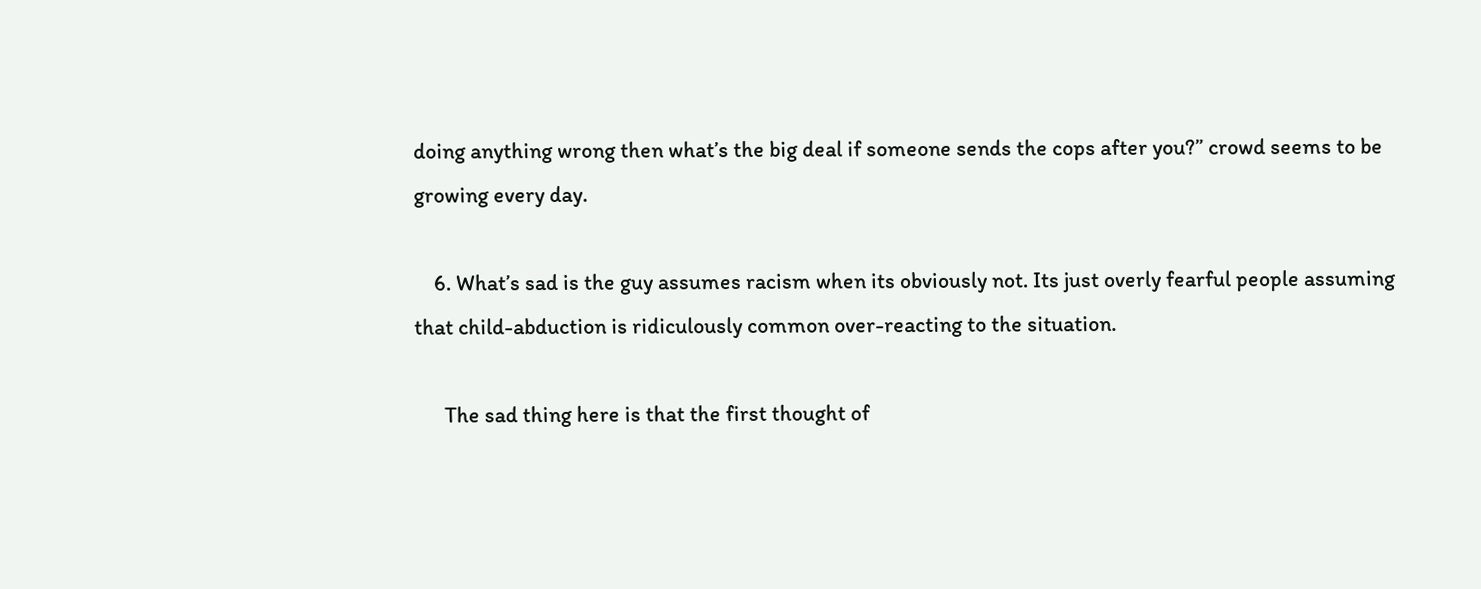doing anything wrong then what’s the big deal if someone sends the cops after you?” crowd seems to be growing every day.

    6. What’s sad is the guy assumes racism when its obviously not. Its just overly fearful people assuming that child-abduction is ridiculously common over-reacting to the situation.

      The sad thing here is that the first thought of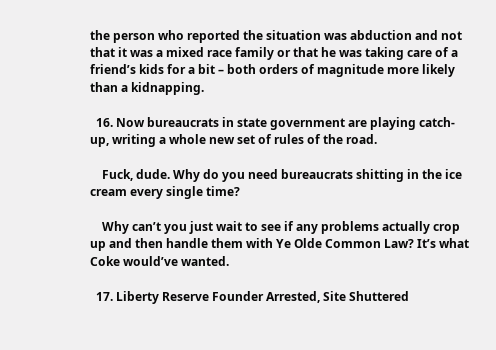the person who reported the situation was abduction and not that it was a mixed race family or that he was taking care of a friend’s kids for a bit – both orders of magnitude more likely than a kidnapping.

  16. Now bureaucrats in state government are playing catch-up, writing a whole new set of rules of the road.

    Fuck, dude. Why do you need bureaucrats shitting in the ice cream every single time?

    Why can’t you just wait to see if any problems actually crop up and then handle them with Ye Olde Common Law? It’s what Coke would’ve wanted.

  17. Liberty Reserve Founder Arrested, Site Shuttered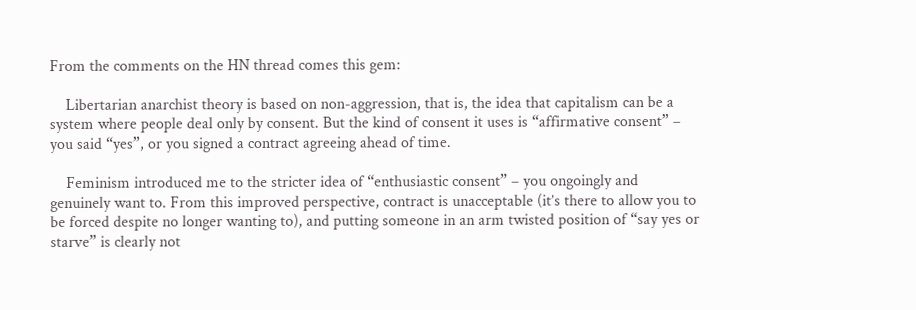From the comments on the HN thread comes this gem:

    Libertarian anarchist theory is based on non-aggression, that is, the idea that capitalism can be a system where people deal only by consent. But the kind of consent it uses is “affirmative consent” – you said “yes”, or you signed a contract agreeing ahead of time.

    Feminism introduced me to the stricter idea of “enthusiastic consent” – you ongoingly and genuinely want to. From this improved perspective, contract is unacceptable (it’s there to allow you to be forced despite no longer wanting to), and putting someone in an arm twisted position of “say yes or starve” is clearly not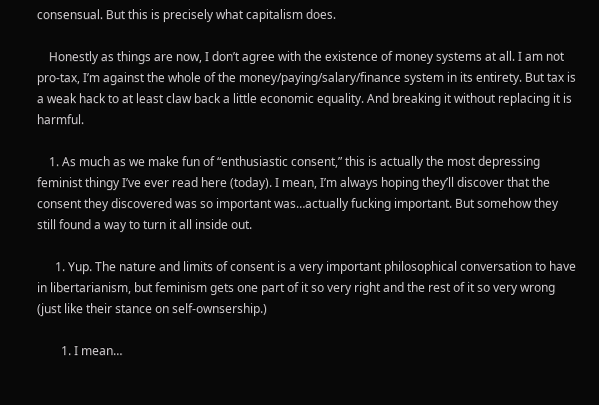consensual. But this is precisely what capitalism does.

    Honestly as things are now, I don’t agree with the existence of money systems at all. I am not pro-tax, I’m against the whole of the money/paying/salary/finance system in its entirety. But tax is a weak hack to at least claw back a little economic equality. And breaking it without replacing it is harmful.

    1. As much as we make fun of “enthusiastic consent,” this is actually the most depressing feminist thingy I’ve ever read here (today). I mean, I’m always hoping they’ll discover that the consent they discovered was so important was…actually fucking important. But somehow they still found a way to turn it all inside out.

      1. Yup. The nature and limits of consent is a very important philosophical conversation to have in libertarianism, but feminism gets one part of it so very right and the rest of it so very wrong (just like their stance on self-ownsership.)

        1. I mean…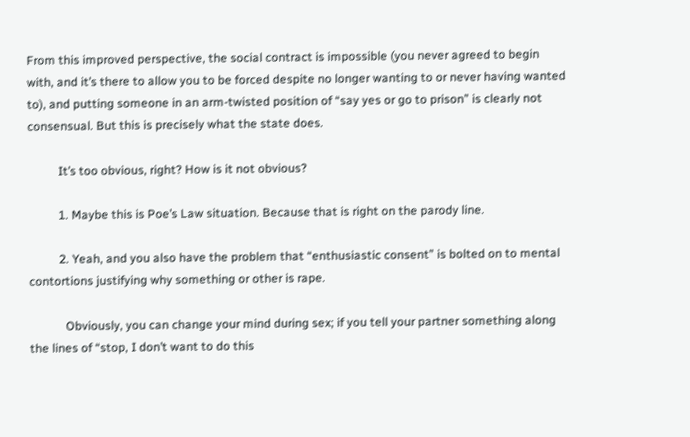From this improved perspective, the social contract is impossible (you never agreed to begin with, and it’s there to allow you to be forced despite no longer wanting to or never having wanted to), and putting someone in an arm-twisted position of “say yes or go to prison” is clearly not consensual. But this is precisely what the state does.

          It’s too obvious, right? How is it not obvious?

          1. Maybe this is Poe’s Law situation. Because that is right on the parody line.

          2. Yeah, and you also have the problem that “enthusiastic consent” is bolted on to mental contortions justifying why something or other is rape.

            Obviously, you can change your mind during sex; if you tell your partner something along the lines of “stop, I don’t want to do this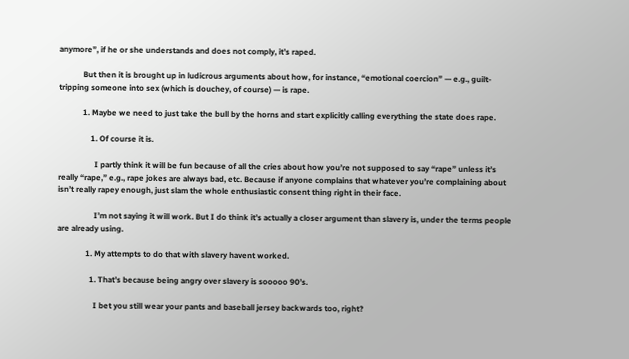anymore”, if he or she understands and does not comply, it’s raped.

            But then it is brought up in ludicrous arguments about how, for instance, “emotional coercion” — e.g., guilt-tripping someone into sex (which is douchey, of course) — is rape.

            1. Maybe we need to just take the bull by the horns and start explicitly calling everything the state does rape.

                1. Of course it is.

                  I partly think it will be fun because of all the cries about how you’re not supposed to say “rape” unless it’s really “rape,” e.g., rape jokes are always bad, etc. Because if anyone complains that whatever you’re complaining about isn’t really rapey enough, just slam the whole enthusiastic consent thing right in their face.

                  I’m not saying it will work. But I do think it’s actually a closer argument than slavery is, under the terms people are already using.

              1. My attempts to do that with slavery havent worked.

                1. That’s because being angry over slavery is sooooo 90’s.

                  I bet you still wear your pants and baseball jersey backwards too, right?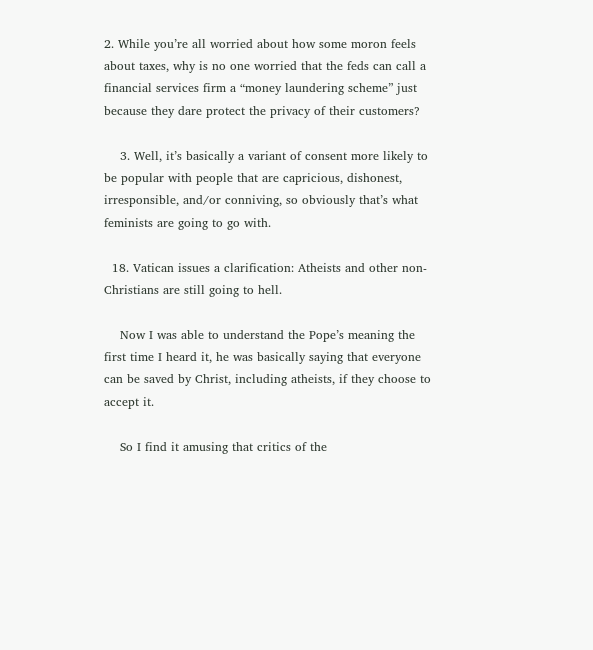2. While you’re all worried about how some moron feels about taxes, why is no one worried that the feds can call a financial services firm a “money laundering scheme” just because they dare protect the privacy of their customers?

    3. Well, it’s basically a variant of consent more likely to be popular with people that are capricious, dishonest, irresponsible, and/or conniving, so obviously that’s what feminists are going to go with.

  18. Vatican issues a clarification: Atheists and other non-Christians are still going to hell.

    Now I was able to understand the Pope’s meaning the first time I heard it, he was basically saying that everyone can be saved by Christ, including atheists, if they choose to accept it.

    So I find it amusing that critics of the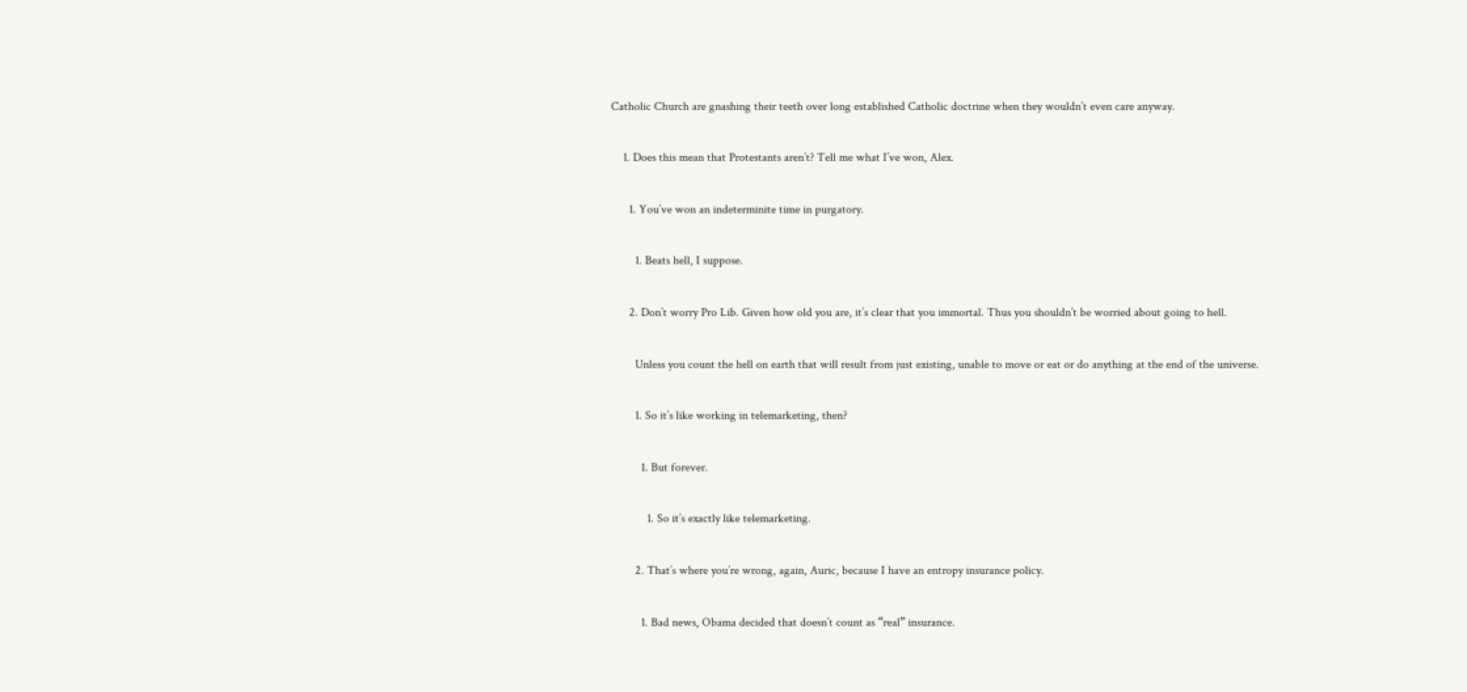Catholic Church are gnashing their teeth over long established Catholic doctrine when they wouldn’t even care anyway.

    1. Does this mean that Protestants aren’t? Tell me what I’ve won, Alex.

      1. You’ve won an indeterminite time in purgatory.

        1. Beats hell, I suppose.

      2. Don’t worry Pro Lib. Given how old you are, it’s clear that you immortal. Thus you shouldn’t be worried about going to hell.

        Unless you count the hell on earth that will result from just existing, unable to move or eat or do anything at the end of the universe.

        1. So it’s like working in telemarketing, then?

          1. But forever.

            1. So it’s exactly like telemarketing.

        2. That’s where you’re wrong, again, Auric, because I have an entropy insurance policy.

          1. Bad news, Obama decided that doesn’t count as “real” insurance.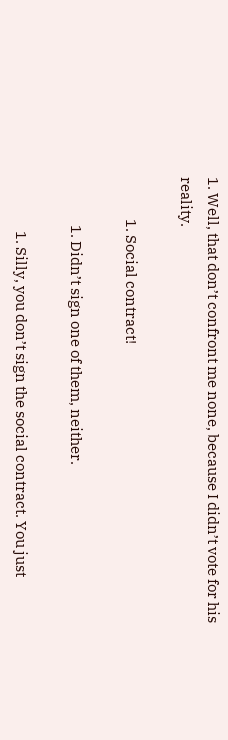1. Well, that don’t confront me none, because I didn’t vote for his reality.

              1. Social contract!

                1. Didn’t sign one of them, neither.

                  1. Silly, you don’t sign the social contract. You just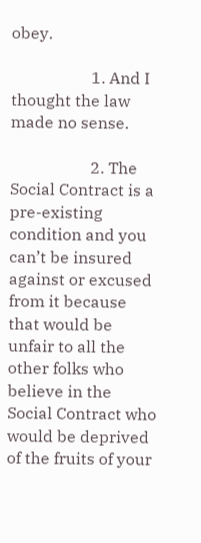obey.

                    1. And I thought the law made no sense.

                    2. The Social Contract is a pre-existing condition and you can’t be insured against or excused from it because that would be unfair to all the other folks who believe in the Social Contract who would be deprived of the fruits of your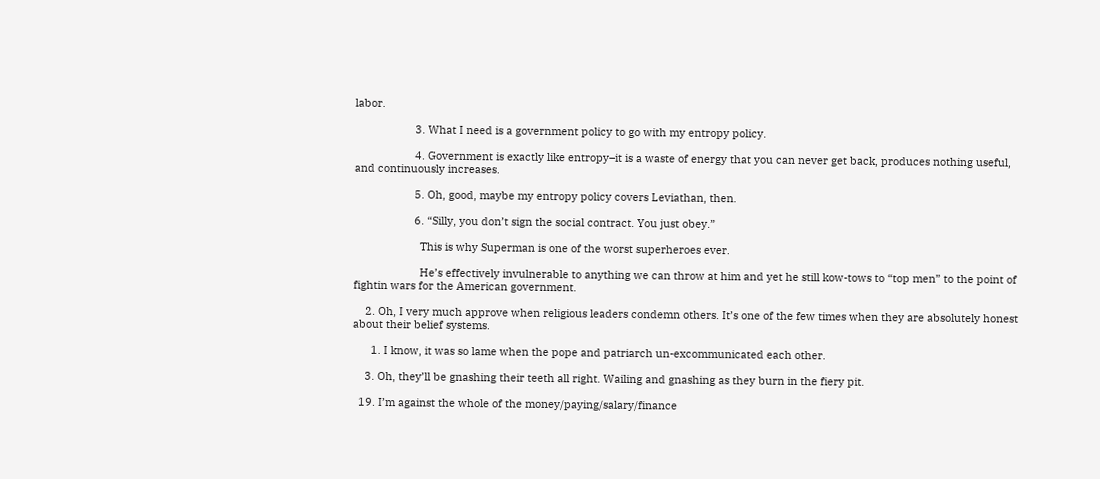labor.

                    3. What I need is a government policy to go with my entropy policy.

                    4. Government is exactly like entropy–it is a waste of energy that you can never get back, produces nothing useful, and continuously increases.

                    5. Oh, good, maybe my entropy policy covers Leviathan, then.

                    6. “Silly, you don’t sign the social contract. You just obey.”

                      This is why Superman is one of the worst superheroes ever.

                      He’s effectively invulnerable to anything we can throw at him and yet he still kow-tows to “top men” to the point of fightin wars for the American government.

    2. Oh, I very much approve when religious leaders condemn others. It’s one of the few times when they are absolutely honest about their belief systems.

      1. I know, it was so lame when the pope and patriarch un-excommunicated each other.

    3. Oh, they’ll be gnashing their teeth all right. Wailing and gnashing as they burn in the fiery pit.

  19. I’m against the whole of the money/paying/salary/finance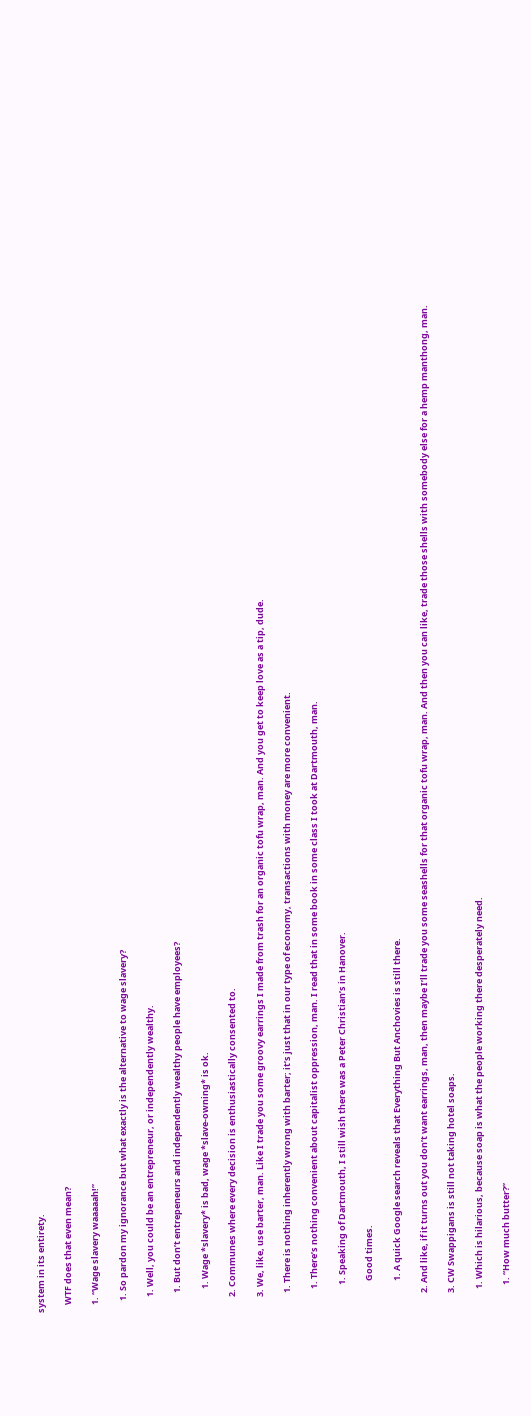system in its entirety.

    WTF does that even mean?

    1. “Wage slavery waaaaah!”

      1. So pardon my ignorance but what exactly is the alternative to wage slavery?

        1. Well, you could be an entrepreneur, or independently wealthy.

          1. But don’t entrepeneurs and independently wealthy people have employees?

            1. Wage *slavery* is bad, wage *slave-owning* is ok.

        2. Communes where every decision is enthusiastically consented to.

        3. We, like, use barter, man. Like I trade you some groovy earrings I made from trash for an organic tofu wrap, man. And you get to keep love as a tip, dude.

          1. There is nothing inherently wrong with barter; it’s just that in our type of economy, transactions with money are more convenient.

            1. There’s nothing convenient about capitalist oppression, man. I read that in some book in some class I took at Dartmouth, man.

              1. Speaking of Dartmouth, I still wish there was a Peter Christian’s in Hanover.

                Good times.

                1. A quick Google search reveals that Everything But Anchovies is still there.

          2. And like, if it turns out you don’t want earrings, man, then maybe I’ll trade you some seashells for that organic tofu wrap, man. And then you can like, trade those shells with somebody else for a hemp manthong, man.

          3. CW Swappigans is still not taking hotel soaps.

            1. Which is hilarious, because soap is what the people working there desperately need.

              1. “How much butter?”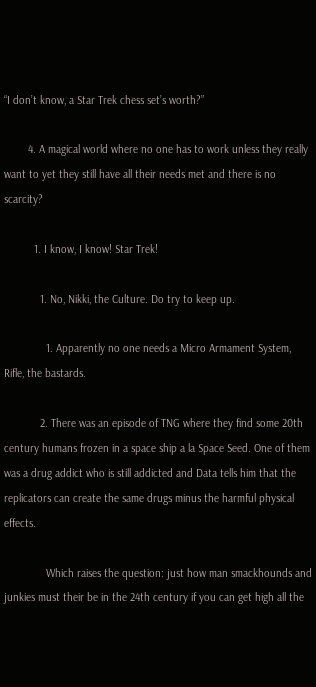“I don’t know, a Star Trek chess set’s worth?”

        4. A magical world where no one has to work unless they really want to yet they still have all their needs met and there is no scarcity?

          1. I know, I know! Star Trek!

            1. No, Nikki, the Culture. Do try to keep up.

              1. Apparently no one needs a Micro Armament System, Rifle, the bastards.

            2. There was an episode of TNG where they find some 20th century humans frozen in a space ship a la Space Seed. One of them was a drug addict who is still addicted and Data tells him that the replicators can create the same drugs minus the harmful physical effects.

              Which raises the question: just how man smackhounds and junkies must their be in the 24th century if you can get high all the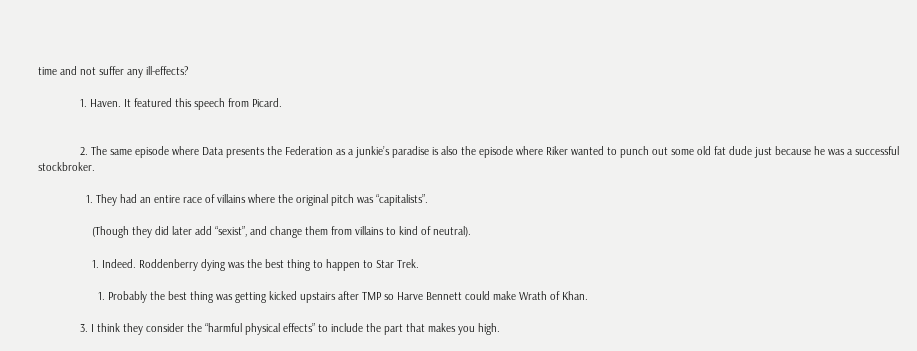time and not suffer any ill-effects?

              1. Haven. It featured this speech from Picard.


              2. The same episode where Data presents the Federation as a junkie’s paradise is also the episode where Riker wanted to punch out some old fat dude just because he was a successful stockbroker.

                1. They had an entire race of villains where the original pitch was “capitalists”.

                  (Though they did later add “sexist”, and change them from villains to kind of neutral).

                  1. Indeed. Roddenberry dying was the best thing to happen to Star Trek.

                    1. Probably the best thing was getting kicked upstairs after TMP so Harve Bennett could make Wrath of Khan.

              3. I think they consider the “harmful physical effects” to include the part that makes you high.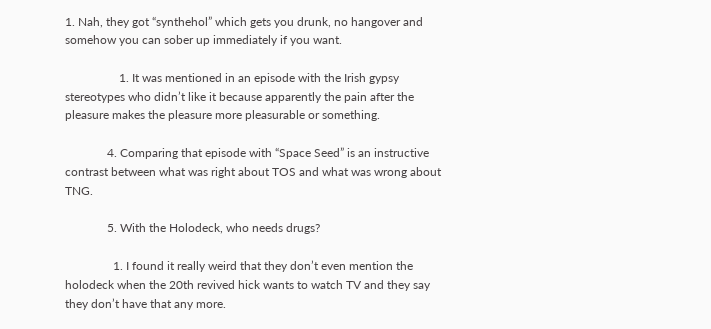1. Nah, they got “synthehol” which gets you drunk, no hangover and somehow you can sober up immediately if you want.

                  1. It was mentioned in an episode with the Irish gypsy stereotypes who didn’t like it because apparently the pain after the pleasure makes the pleasure more pleasurable or something.

              4. Comparing that episode with “Space Seed” is an instructive contrast between what was right about TOS and what was wrong about TNG.

              5. With the Holodeck, who needs drugs?

                1. I found it really weird that they don’t even mention the holodeck when the 20th revived hick wants to watch TV and they say they don’t have that any more.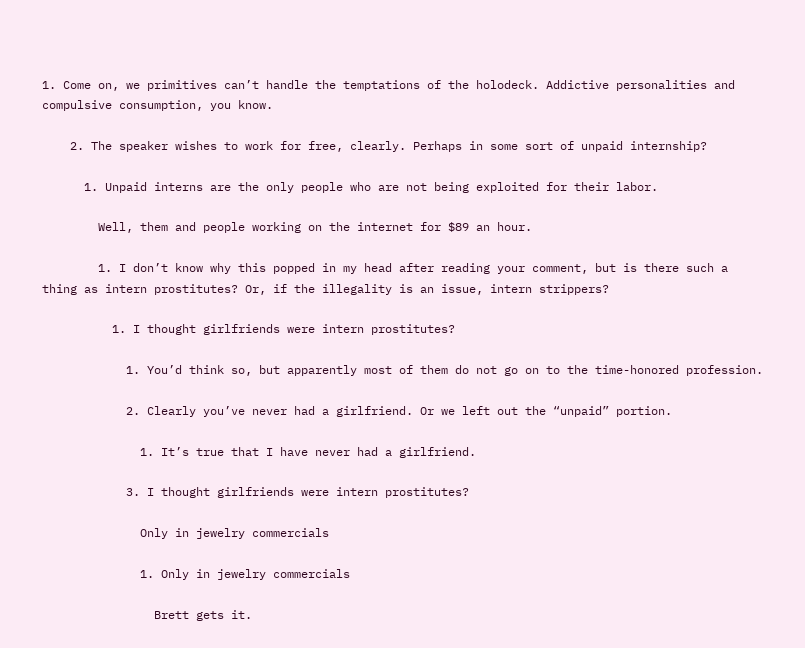1. Come on, we primitives can’t handle the temptations of the holodeck. Addictive personalities and compulsive consumption, you know.

    2. The speaker wishes to work for free, clearly. Perhaps in some sort of unpaid internship?

      1. Unpaid interns are the only people who are not being exploited for their labor.

        Well, them and people working on the internet for $89 an hour.

        1. I don’t know why this popped in my head after reading your comment, but is there such a thing as intern prostitutes? Or, if the illegality is an issue, intern strippers?

          1. I thought girlfriends were intern prostitutes?

            1. You’d think so, but apparently most of them do not go on to the time-honored profession.

            2. Clearly you’ve never had a girlfriend. Or we left out the “unpaid” portion.

              1. It’s true that I have never had a girlfriend.

            3. I thought girlfriends were intern prostitutes?

              Only in jewelry commercials

              1. Only in jewelry commercials

                Brett gets it.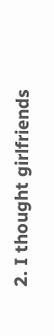2. I thought girlfriends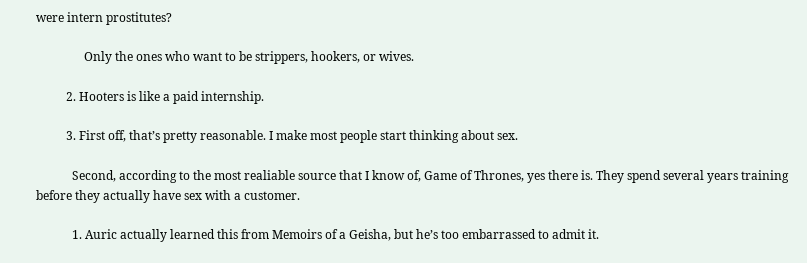were intern prostitutes?

                Only the ones who want to be strippers, hookers, or wives.

          2. Hooters is like a paid internship.

          3. First off, that’s pretty reasonable. I make most people start thinking about sex.

            Second, according to the most realiable source that I know of, Game of Thrones, yes there is. They spend several years training before they actually have sex with a customer.

            1. Auric actually learned this from Memoirs of a Geisha, but he’s too embarrassed to admit it.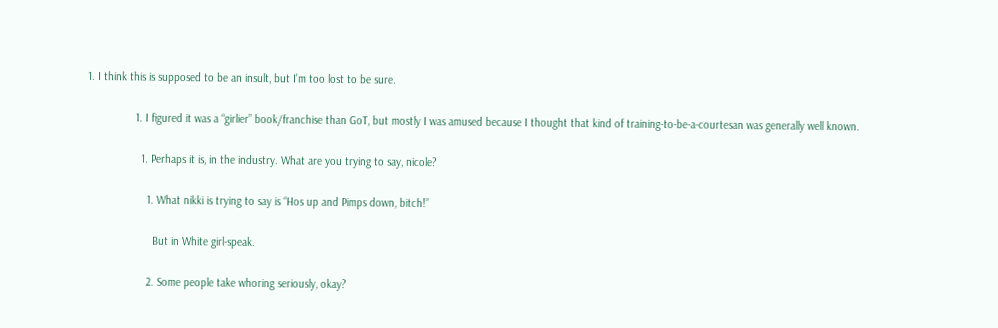1. I think this is supposed to be an insult, but I’m too lost to be sure.

                1. I figured it was a “girlier” book/franchise than GoT, but mostly I was amused because I thought that kind of training-to-be-a-courtesan was generally well known.

                  1. Perhaps it is, in the industry. What are you trying to say, nicole?

                    1. What nikki is trying to say is “Hos up and Pimps down, bitch!”

                      But in White girl-speak.

                    2. Some people take whoring seriously, okay?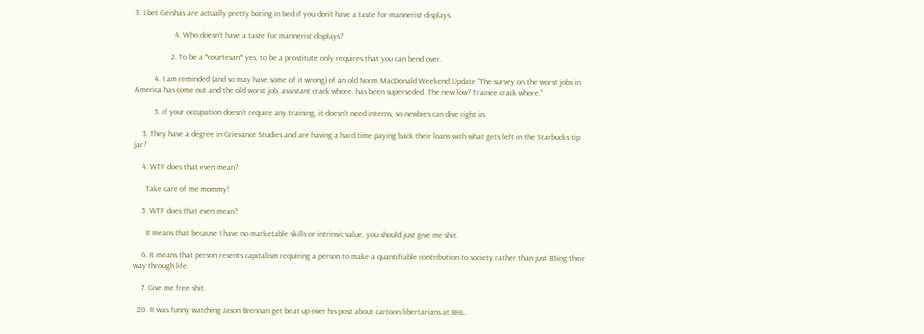3. I bet Geishas are actually pretty boring in bed if you don’t have a taste for mannerist displays.

                    4. Who doesn’t have a taste for mannerist displays?

                  2. To be a *courtesan* yes, to be a prostitute only requires that you can bend over.

          4. I am reminded (and so may have some of it wrong) of an old Norm MacDonald Weekend Update “The survey on the worst jobs in America has come out and the old worst job, assistant crack whore, has been superseded. The new low? Trainee crack whore.”

          5. if your occupation doesn’t require any training, it doesn’t need interns, so newbies can dive right in.

    3. They have a degree in Grievance Studies and are having a hard time paying back their loans with what gets left in the Starbucks tip jar?

    4. WTF does that even mean?

      Take care of me mommy!

    5. WTF does that even mean?

      It means that because I have no marketable skills or intrinsic value, you should just give me shit.

    6. It means that person resents capitalism requiring a person to make a quantifiable contribution to society rather than just BSing their way through life.

    7. Give me free shit.

  20. It was funny watching Jason Brennan get beat up over his post about cartoon libertarians at BHL.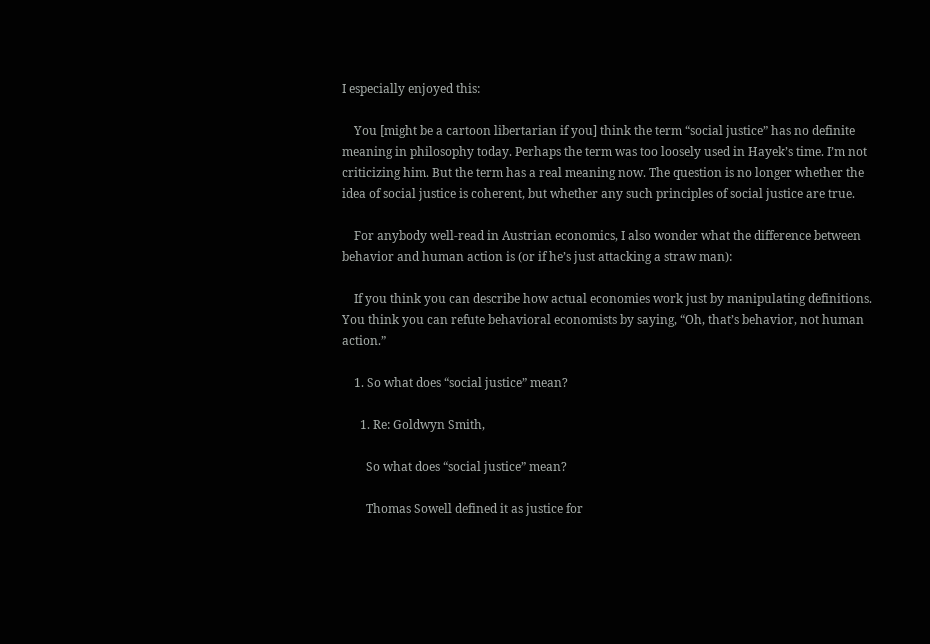I especially enjoyed this:

    You [might be a cartoon libertarian if you] think the term “social justice” has no definite meaning in philosophy today. Perhaps the term was too loosely used in Hayek’s time. I’m not criticizing him. But the term has a real meaning now. The question is no longer whether the idea of social justice is coherent, but whether any such principles of social justice are true.

    For anybody well-read in Austrian economics, I also wonder what the difference between behavior and human action is (or if he’s just attacking a straw man):

    If you think you can describe how actual economies work just by manipulating definitions. You think you can refute behavioral economists by saying, “Oh, that’s behavior, not human action.”

    1. So what does “social justice” mean?

      1. Re: Goldwyn Smith,

        So what does “social justice” mean?

        Thomas Sowell defined it as justice for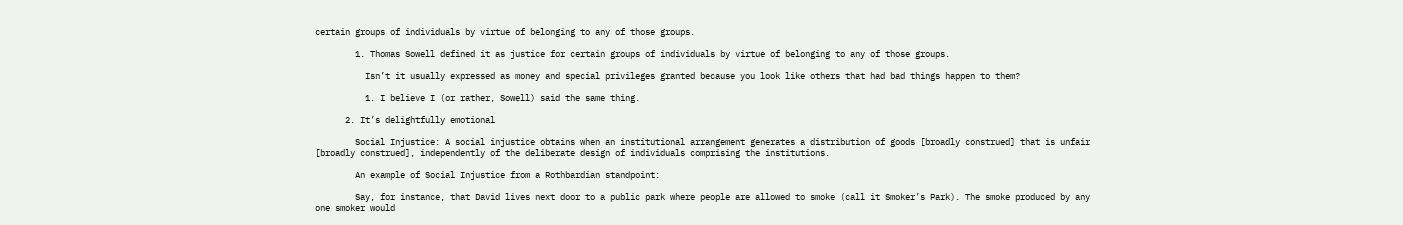certain groups of individuals by virtue of belonging to any of those groups.

        1. Thomas Sowell defined it as justice for certain groups of individuals by virtue of belonging to any of those groups.

          Isn’t it usually expressed as money and special privileges granted because you look like others that had bad things happen to them?

          1. I believe I (or rather, Sowell) said the same thing.

      2. It’s delightfully emotional

        Social Injustice: A social injustice obtains when an institutional arrangement generates a distribution of goods [broadly construed] that is unfair [broadly construed], independently of the deliberate design of individuals comprising the institutions.

        An example of Social Injustice from a Rothbardian standpoint:

        Say, for instance, that David lives next door to a public park where people are allowed to smoke (call it Smoker’s Park). The smoke produced by any one smoker would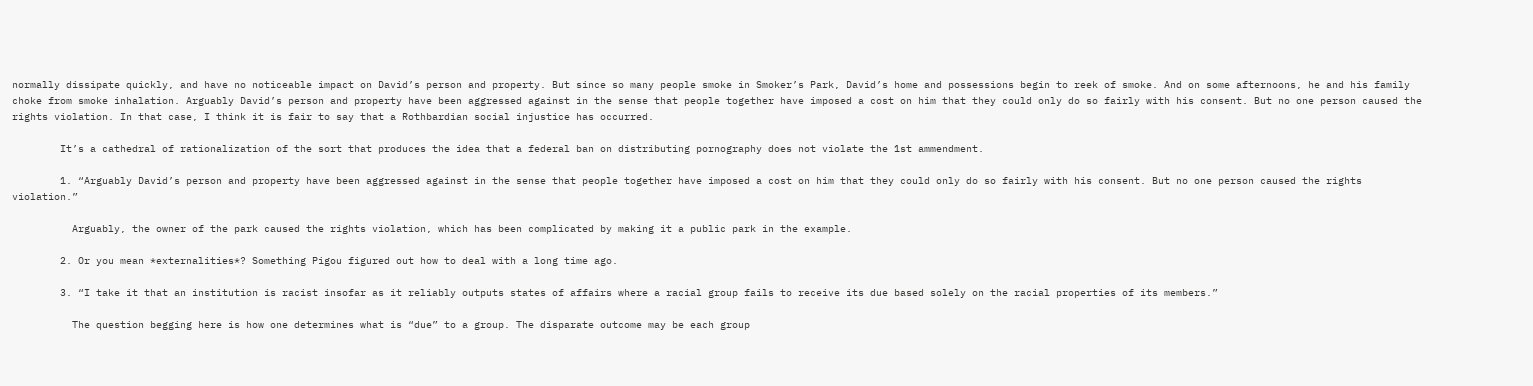normally dissipate quickly, and have no noticeable impact on David’s person and property. But since so many people smoke in Smoker’s Park, David’s home and possessions begin to reek of smoke. And on some afternoons, he and his family choke from smoke inhalation. Arguably David’s person and property have been aggressed against in the sense that people together have imposed a cost on him that they could only do so fairly with his consent. But no one person caused the rights violation. In that case, I think it is fair to say that a Rothbardian social injustice has occurred.

        It’s a cathedral of rationalization of the sort that produces the idea that a federal ban on distributing pornography does not violate the 1st ammendment.

        1. “Arguably David’s person and property have been aggressed against in the sense that people together have imposed a cost on him that they could only do so fairly with his consent. But no one person caused the rights violation.”

          Arguably, the owner of the park caused the rights violation, which has been complicated by making it a public park in the example.

        2. Or you mean *externalities*? Something Pigou figured out how to deal with a long time ago.

        3. “I take it that an institution is racist insofar as it reliably outputs states of affairs where a racial group fails to receive its due based solely on the racial properties of its members.”

          The question begging here is how one determines what is “due” to a group. The disparate outcome may be each group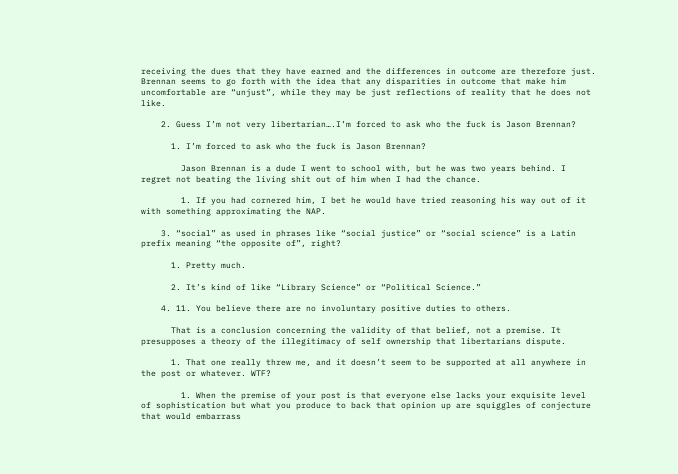receiving the dues that they have earned and the differences in outcome are therefore just. Brennan seems to go forth with the idea that any disparities in outcome that make him uncomfortable are “unjust”, while they may be just reflections of reality that he does not like.

    2. Guess I’m not very libertarian….I’m forced to ask who the fuck is Jason Brennan?

      1. I’m forced to ask who the fuck is Jason Brennan?

        Jason Brennan is a dude I went to school with, but he was two years behind. I regret not beating the living shit out of him when I had the chance.

        1. If you had cornered him, I bet he would have tried reasoning his way out of it with something approximating the NAP.

    3. “social” as used in phrases like “social justice” or “social science” is a Latin prefix meaning “the opposite of”, right?

      1. Pretty much.

      2. It’s kind of like “Library Science” or “Political Science.”

    4. 11. You believe there are no involuntary positive duties to others.

      That is a conclusion concerning the validity of that belief, not a premise. It presupposes a theory of the illegitimacy of self ownership that libertarians dispute.

      1. That one really threw me, and it doesn’t seem to be supported at all anywhere in the post or whatever. WTF?

        1. When the premise of your post is that everyone else lacks your exquisite level of sophistication but what you produce to back that opinion up are squiggles of conjecture that would embarrass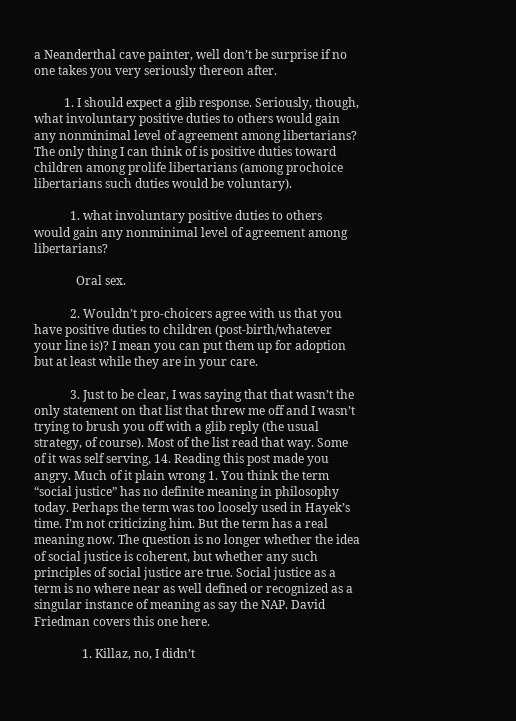a Neanderthal cave painter, well don’t be surprise if no one takes you very seriously thereon after.

          1. I should expect a glib response. Seriously, though, what involuntary positive duties to others would gain any nonminimal level of agreement among libertarians? The only thing I can think of is positive duties toward children among prolife libertarians (among prochoice libertarians such duties would be voluntary).

            1. what involuntary positive duties to others would gain any nonminimal level of agreement among libertarians?

              Oral sex.

            2. Wouldn’t pro-choicers agree with us that you have positive duties to children (post-birth/whatever your line is)? I mean you can put them up for adoption but at least while they are in your care.

            3. Just to be clear, I was saying that that wasn’t the only statement on that list that threw me off and I wasn’t trying to brush you off with a glib reply (the usual strategy, of course). Most of the list read that way. Some of it was self serving, 14. Reading this post made you angry. Much of it plain wrong 1. You think the term “social justice” has no definite meaning in philosophy today. Perhaps the term was too loosely used in Hayek’s time. I’m not criticizing him. But the term has a real meaning now. The question is no longer whether the idea of social justice is coherent, but whether any such principles of social justice are true. Social justice as a term is no where near as well defined or recognized as a singular instance of meaning as say the NAP. David Friedman covers this one here.

                1. Killaz, no, I didn’t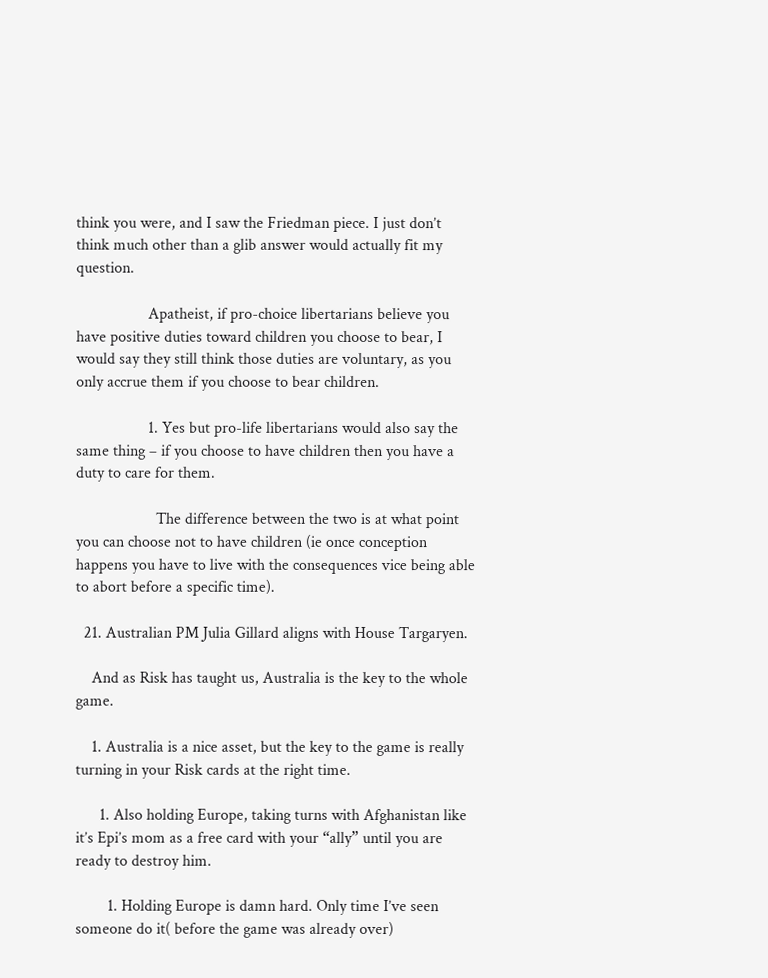think you were, and I saw the Friedman piece. I just don’t think much other than a glib answer would actually fit my question.

                  Apatheist, if pro-choice libertarians believe you have positive duties toward children you choose to bear, I would say they still think those duties are voluntary, as you only accrue them if you choose to bear children.

                  1. Yes but pro-life libertarians would also say the same thing – if you choose to have children then you have a duty to care for them.

                    The difference between the two is at what point you can choose not to have children (ie once conception happens you have to live with the consequences vice being able to abort before a specific time).

  21. Australian PM Julia Gillard aligns with House Targaryen.

    And as Risk has taught us, Australia is the key to the whole game.

    1. Australia is a nice asset, but the key to the game is really turning in your Risk cards at the right time.

      1. Also holding Europe, taking turns with Afghanistan like it’s Epi’s mom as a free card with your “ally” until you are ready to destroy him.

        1. Holding Europe is damn hard. Only time I’ve seen someone do it( before the game was already over)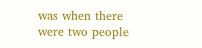was when there were two people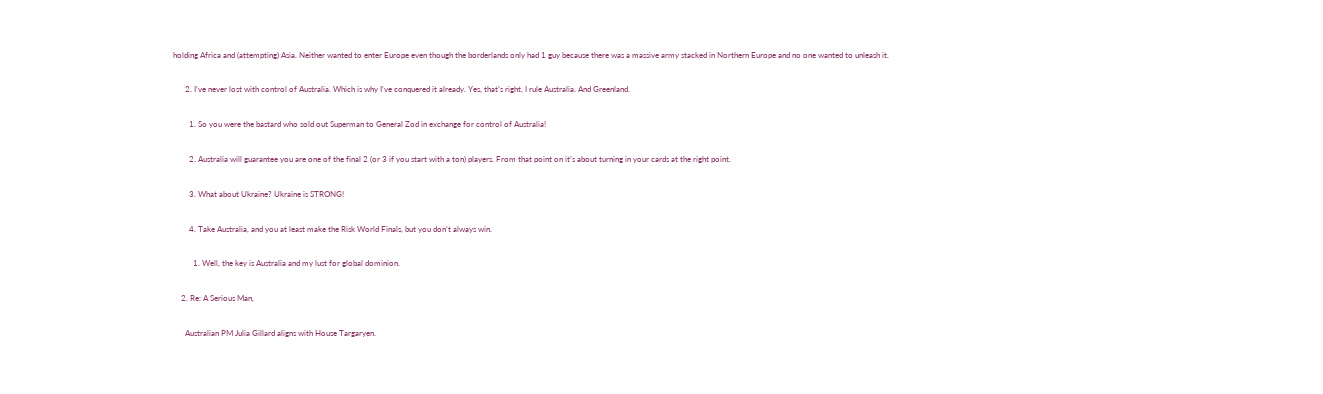holding Africa and (attempting) Asia. Neither wanted to enter Europe even though the borderlands only had 1 guy because there was a massive army stacked in Northern Europe and no one wanted to unleash it.

      2. I’ve never lost with control of Australia. Which is why I’ve conquered it already. Yes, that’s right, I rule Australia. And Greenland.

        1. So you were the bastard who sold out Superman to General Zod in exchange for control of Australia!

        2. Australia will guarantee you are one of the final 2 (or 3 if you start with a ton) players. From that point on it’s about turning in your cards at the right point.

        3. What about Ukraine? Ukraine is STRONG!

        4. Take Australia, and you at least make the Risk World Finals, but you don’t always win.

          1. Well, the key is Australia and my lust for global dominion.

    2. Re: A Serious Man,

      Australian PM Julia Gillard aligns with House Targaryen.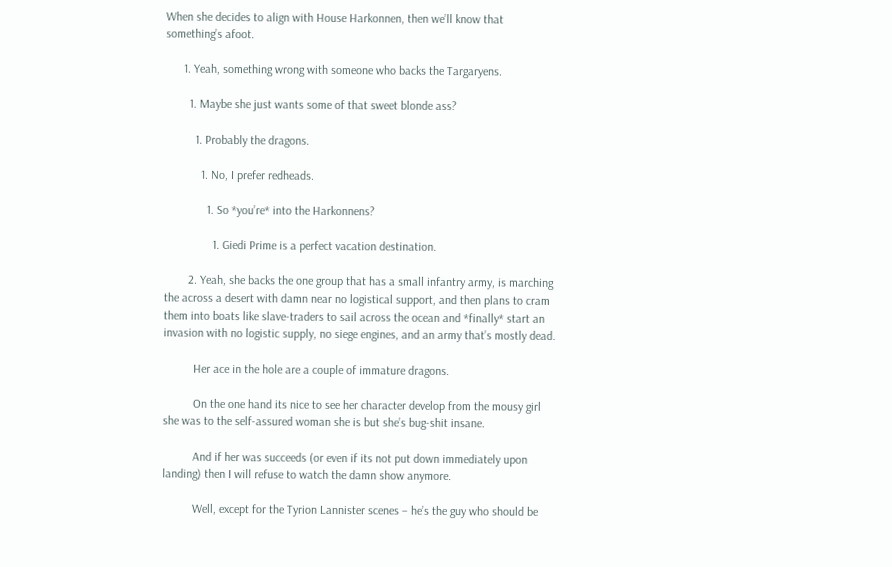When she decides to align with House Harkonnen, then we’ll know that something’s afoot.

      1. Yeah, something wrong with someone who backs the Targaryens.

        1. Maybe she just wants some of that sweet blonde ass?

          1. Probably the dragons.

            1. No, I prefer redheads.

              1. So *you’re* into the Harkonnens?

                1. Giedi Prime is a perfect vacation destination.

        2. Yeah, she backs the one group that has a small infantry army, is marching the across a desert with damn near no logistical support, and then plans to cram them into boats like slave-traders to sail across the ocean and *finally* start an invasion with no logistic supply, no siege engines, and an army that’s mostly dead.

          Her ace in the hole are a couple of immature dragons.

          On the one hand its nice to see her character develop from the mousy girl she was to the self-assured woman she is but she’s bug-shit insane.

          And if her was succeeds (or even if its not put down immediately upon landing) then I will refuse to watch the damn show anymore.

          Well, except for the Tyrion Lannister scenes – he’s the guy who should be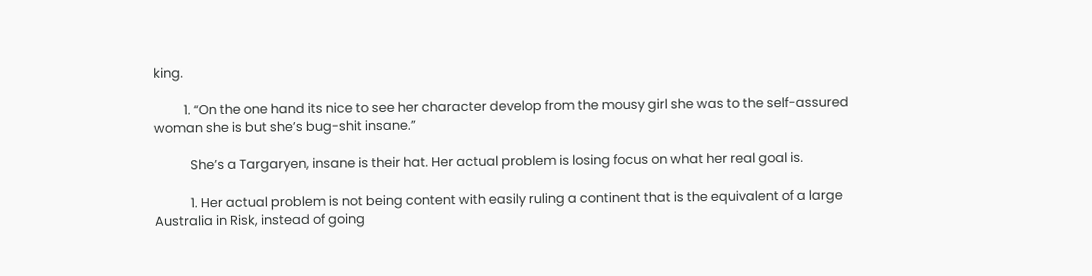king.

          1. “On the one hand its nice to see her character develop from the mousy girl she was to the self-assured woman she is but she’s bug-shit insane.”

            She’s a Targaryen, insane is their hat. Her actual problem is losing focus on what her real goal is.

            1. Her actual problem is not being content with easily ruling a continent that is the equivalent of a large Australia in Risk, instead of going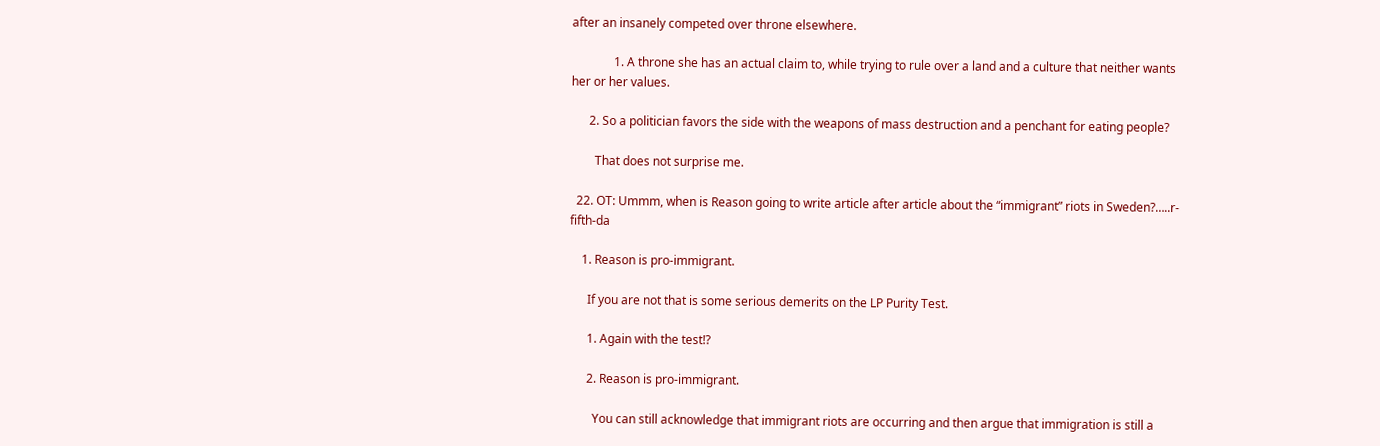after an insanely competed over throne elsewhere.

              1. A throne she has an actual claim to, while trying to rule over a land and a culture that neither wants her or her values.

      2. So a politician favors the side with the weapons of mass destruction and a penchant for eating people?

        That does not surprise me.

  22. OT: Ummm, when is Reason going to write article after article about the “immigrant” riots in Sweden?…..r-fifth-da

    1. Reason is pro-immigrant.

      If you are not that is some serious demerits on the LP Purity Test.

      1. Again with the test!?

      2. Reason is pro-immigrant.

        You can still acknowledge that immigrant riots are occurring and then argue that immigration is still a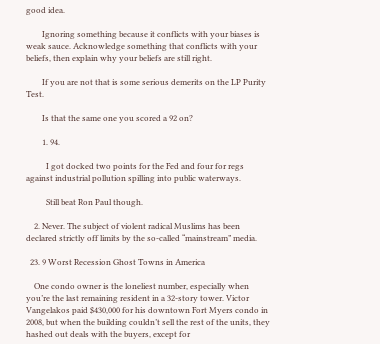good idea.

        Ignoring something because it conflicts with your biases is weak sauce. Acknowledge something that conflicts with your beliefs, then explain why your beliefs are still right.

        If you are not that is some serious demerits on the LP Purity Test.

        Is that the same one you scored a 92 on?

        1. 94.

          I got docked two points for the Fed and four for regs against industrial pollution spilling into public waterways.

          Still beat Ron Paul though.

    2. Never. The subject of violent radical Muslims has been declared strictly off limits by the so-called “mainstream” media.

  23. 9 Worst Recession Ghost Towns in America

    One condo owner is the loneliest number, especially when you’re the last remaining resident in a 32-story tower. Victor Vangelakos paid $430,000 for his downtown Fort Myers condo in 2008, but when the building couldn’t sell the rest of the units, they hashed out deals with the buyers, except for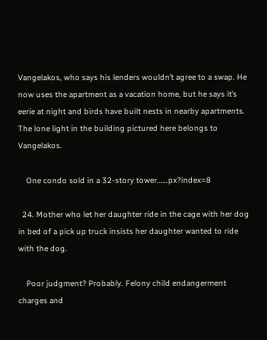Vangelakos, who says his lenders wouldn’t agree to a swap. He now uses the apartment as a vacation home, but he says it’s eerie at night and birds have built nests in nearby apartments. The lone light in the building pictured here belongs to Vangelakos.

    One condo sold in a 32-story tower.…..px?index=8

  24. Mother who let her daughter ride in the cage with her dog in bed of a pick up truck insists her daughter wanted to ride with the dog.

    Poor judgment? Probably. Felony child endangerment charges and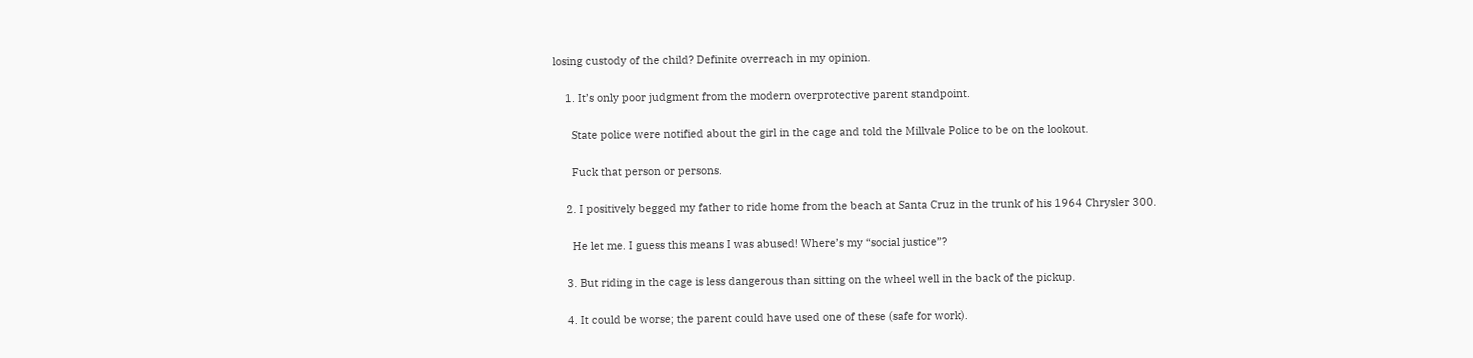losing custody of the child? Definite overreach in my opinion.

    1. It’s only poor judgment from the modern overprotective parent standpoint.

      State police were notified about the girl in the cage and told the Millvale Police to be on the lookout.

      Fuck that person or persons.

    2. I positively begged my father to ride home from the beach at Santa Cruz in the trunk of his 1964 Chrysler 300.

      He let me. I guess this means I was abused! Where’s my “social justice”?

    3. But riding in the cage is less dangerous than sitting on the wheel well in the back of the pickup.

    4. It could be worse; the parent could have used one of these (safe for work).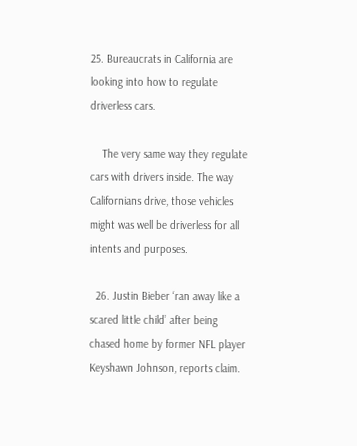25. Bureaucrats in California are looking into how to regulate driverless cars.

    The very same way they regulate cars with drivers inside. The way Californians drive, those vehicles might was well be driverless for all intents and purposes.

  26. Justin Bieber ‘ran away like a scared little child’ after being chased home by former NFL player Keyshawn Johnson, reports claim.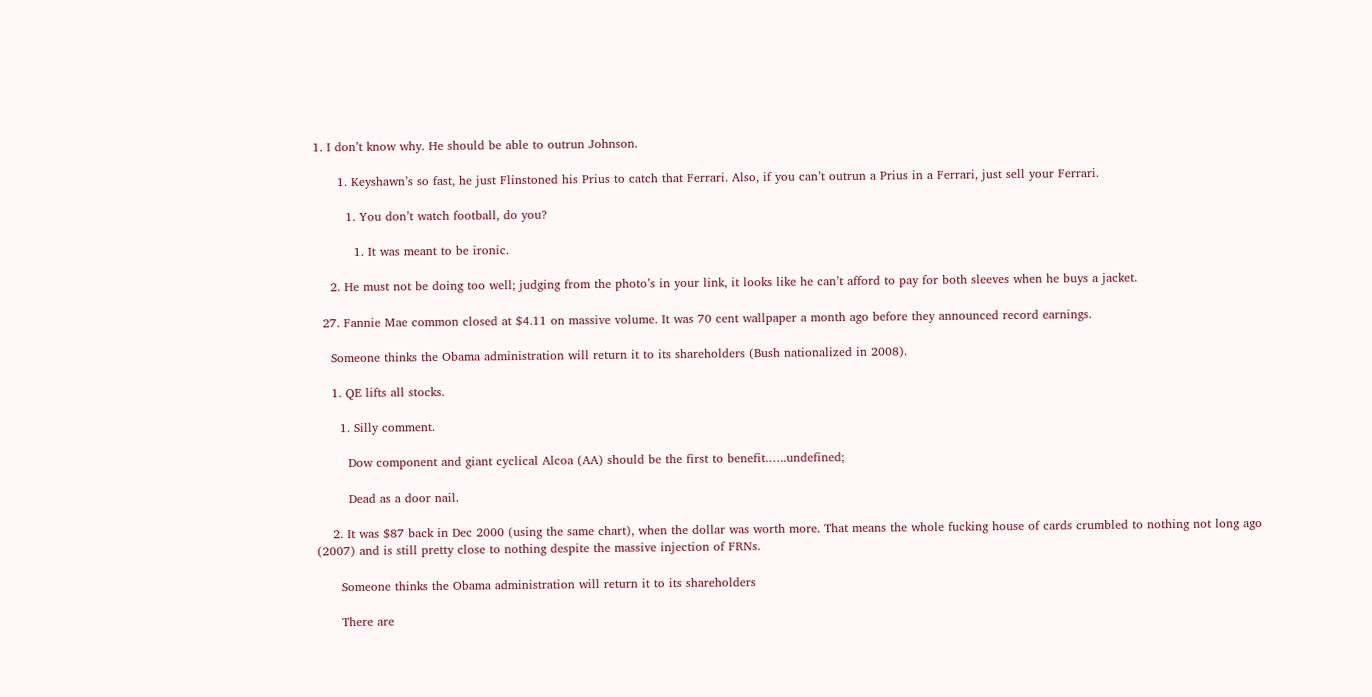1. I don’t know why. He should be able to outrun Johnson.

      1. Keyshawn’s so fast, he just Flinstoned his Prius to catch that Ferrari. Also, if you can’t outrun a Prius in a Ferrari, just sell your Ferrari.

        1. You don’t watch football, do you?

          1. It was meant to be ironic.

    2. He must not be doing too well; judging from the photo’s in your link, it looks like he can’t afford to pay for both sleeves when he buys a jacket.

  27. Fannie Mae common closed at $4.11 on massive volume. It was 70 cent wallpaper a month ago before they announced record earnings.

    Someone thinks the Obama administration will return it to its shareholders (Bush nationalized in 2008).

    1. QE lifts all stocks.

      1. Silly comment.

        Dow component and giant cyclical Alcoa (AA) should be the first to benefit.…..undefined;

        Dead as a door nail.

    2. It was $87 back in Dec 2000 (using the same chart), when the dollar was worth more. That means the whole fucking house of cards crumbled to nothing not long ago (2007) and is still pretty close to nothing despite the massive injection of FRNs.

      Someone thinks the Obama administration will return it to its shareholders

      There are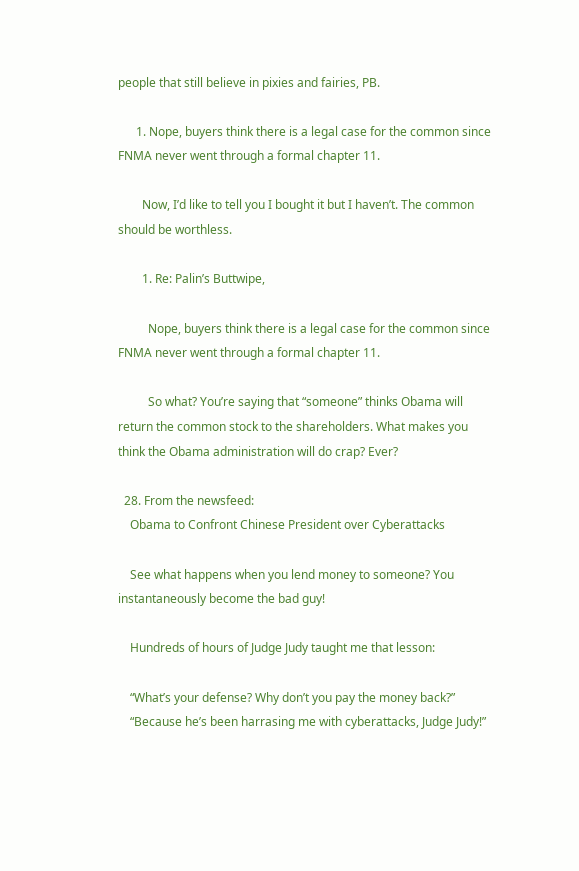people that still believe in pixies and fairies, PB.

      1. Nope, buyers think there is a legal case for the common since FNMA never went through a formal chapter 11.

        Now, I’d like to tell you I bought it but I haven’t. The common should be worthless.

        1. Re: Palin’s Buttwipe,

          Nope, buyers think there is a legal case for the common since FNMA never went through a formal chapter 11.

          So what? You’re saying that “someone” thinks Obama will return the common stock to the shareholders. What makes you think the Obama administration will do crap? Ever?

  28. From the newsfeed:
    Obama to Confront Chinese President over Cyberattacks

    See what happens when you lend money to someone? You instantaneously become the bad guy!

    Hundreds of hours of Judge Judy taught me that lesson:

    “What’s your defense? Why don’t you pay the money back?”
    “Because he’s been harrasing me with cyberattacks, Judge Judy!”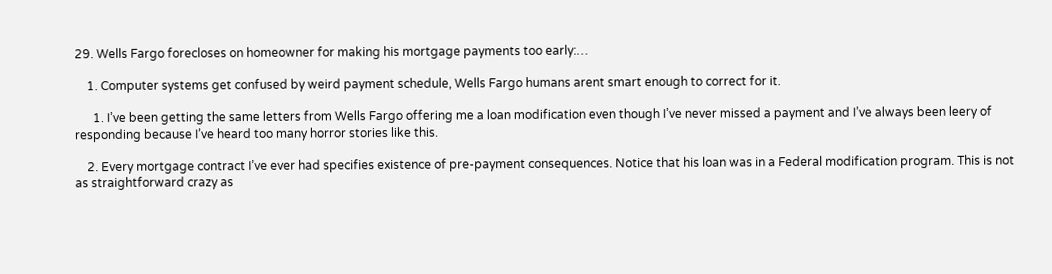29. Wells Fargo forecloses on homeowner for making his mortgage payments too early:…

    1. Computer systems get confused by weird payment schedule, Wells Fargo humans arent smart enough to correct for it.

      1. I’ve been getting the same letters from Wells Fargo offering me a loan modification even though I’ve never missed a payment and I’ve always been leery of responding because I’ve heard too many horror stories like this.

    2. Every mortgage contract I’ve ever had specifies existence of pre-payment consequences. Notice that his loan was in a Federal modification program. This is not as straightforward crazy as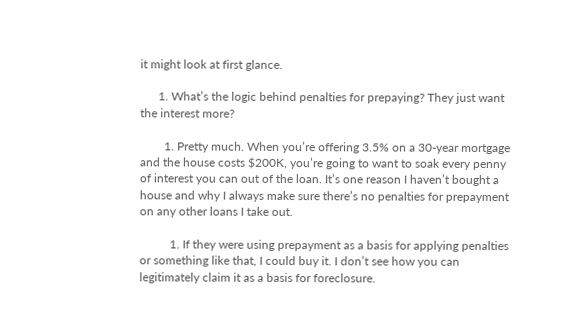it might look at first glance.

      1. What’s the logic behind penalties for prepaying? They just want the interest more?

        1. Pretty much. When you’re offering 3.5% on a 30-year mortgage and the house costs $200K, you’re going to want to soak every penny of interest you can out of the loan. It’s one reason I haven’t bought a house and why I always make sure there’s no penalties for prepayment on any other loans I take out.

          1. If they were using prepayment as a basis for applying penalties or something like that, I could buy it. I don’t see how you can legitimately claim it as a basis for foreclosure.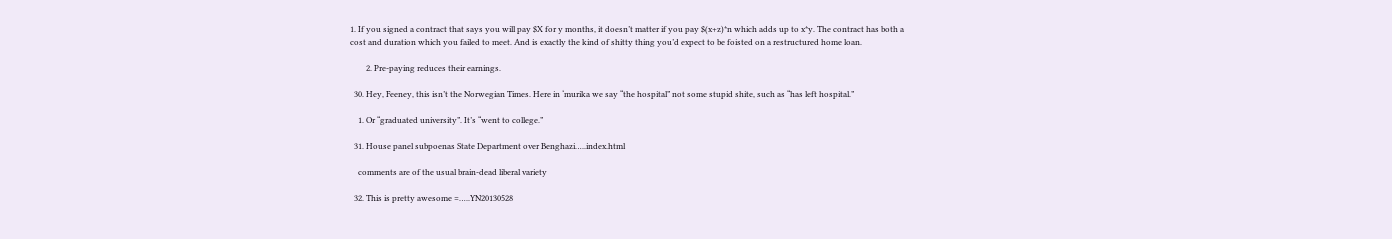1. If you signed a contract that says you will pay $X for y months, it doesn’t matter if you pay $(x+z)*n which adds up to x*y. The contract has both a cost and duration which you failed to meet. And is exactly the kind of shitty thing you’d expect to be foisted on a restructured home loan.

        2. Pre-paying reduces their earnings.

  30. Hey, Feeney, this isn’t the Norwegian Times. Here in ‘murika we say “the hospital” not some stupid shite, such as “has left hospital.”

    1. Or “graduated university”. It’s “went to college.”

  31. House panel subpoenas State Department over Benghazi…..index.html

    comments are of the usual brain-dead liberal variety

  32. This is pretty awesome =…..YN20130528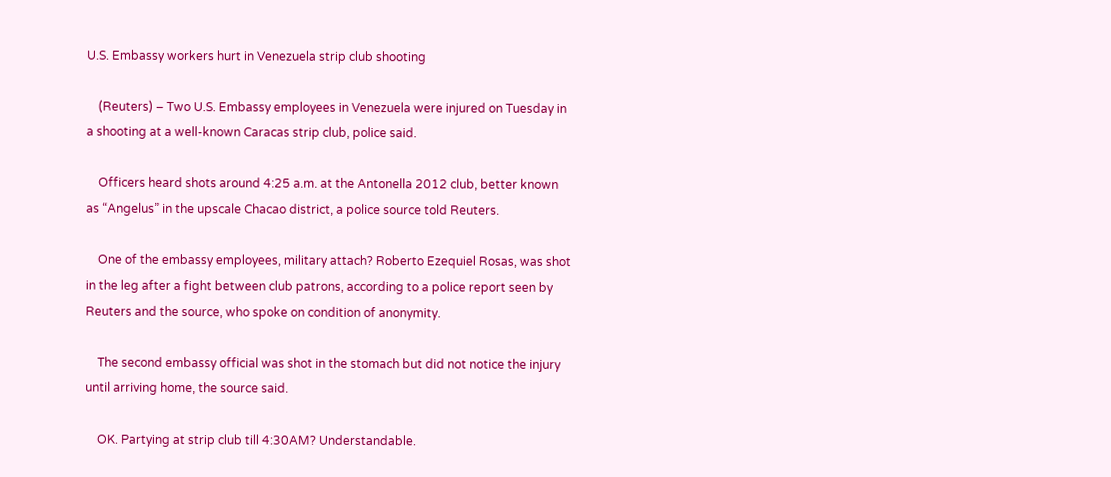U.S. Embassy workers hurt in Venezuela strip club shooting

    (Reuters) – Two U.S. Embassy employees in Venezuela were injured on Tuesday in a shooting at a well-known Caracas strip club, police said.

    Officers heard shots around 4:25 a.m. at the Antonella 2012 club, better known as “Angelus” in the upscale Chacao district, a police source told Reuters.

    One of the embassy employees, military attach? Roberto Ezequiel Rosas, was shot in the leg after a fight between club patrons, according to a police report seen by Reuters and the source, who spoke on condition of anonymity.

    The second embassy official was shot in the stomach but did not notice the injury until arriving home, the source said.

    OK. Partying at strip club till 4:30AM? Understandable.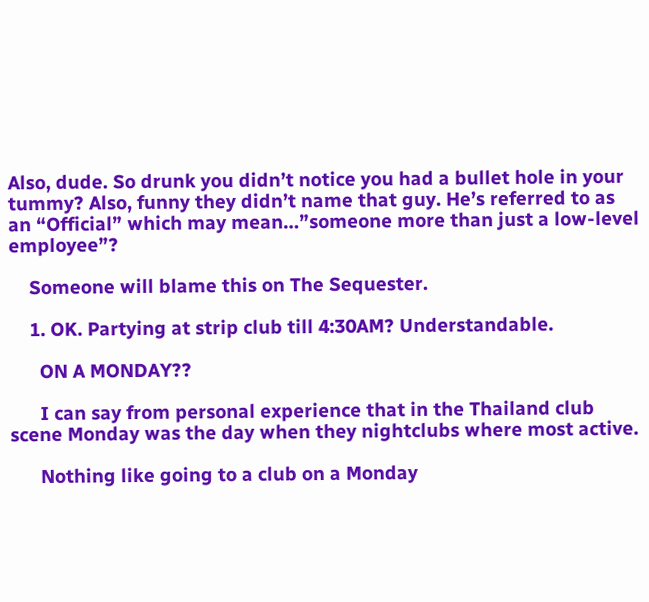Also, dude. So drunk you didn’t notice you had a bullet hole in your tummy? Also, funny they didn’t name that guy. He’s referred to as an “Official” which may mean…”someone more than just a low-level employee”?

    Someone will blame this on The Sequester.

    1. OK. Partying at strip club till 4:30AM? Understandable.

      ON A MONDAY??

      I can say from personal experience that in the Thailand club scene Monday was the day when they nightclubs where most active.

      Nothing like going to a club on a Monday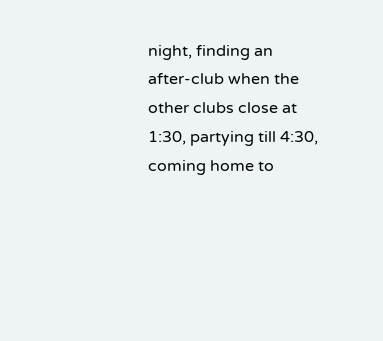night, finding an after-club when the other clubs close at 1:30, partying till 4:30, coming home to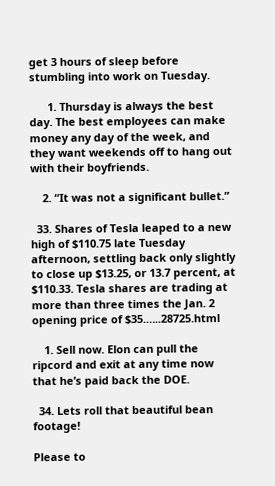get 3 hours of sleep before stumbling into work on Tuesday.

      1. Thursday is always the best day. The best employees can make money any day of the week, and they want weekends off to hang out with their boyfriends.

    2. “It was not a significant bullet.”

  33. Shares of Tesla leaped to a new high of $110.75 late Tuesday afternoon, settling back only slightly to close up $13.25, or 13.7 percent, at $110.33. Tesla shares are trading at more than three times the Jan. 2 opening price of $35.…..28725.html

    1. Sell now. Elon can pull the ripcord and exit at any time now that he’s paid back the DOE.

  34. Lets roll that beautiful bean footage!

Please to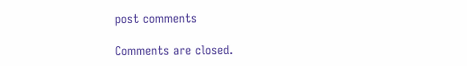post comments

Comments are closed.